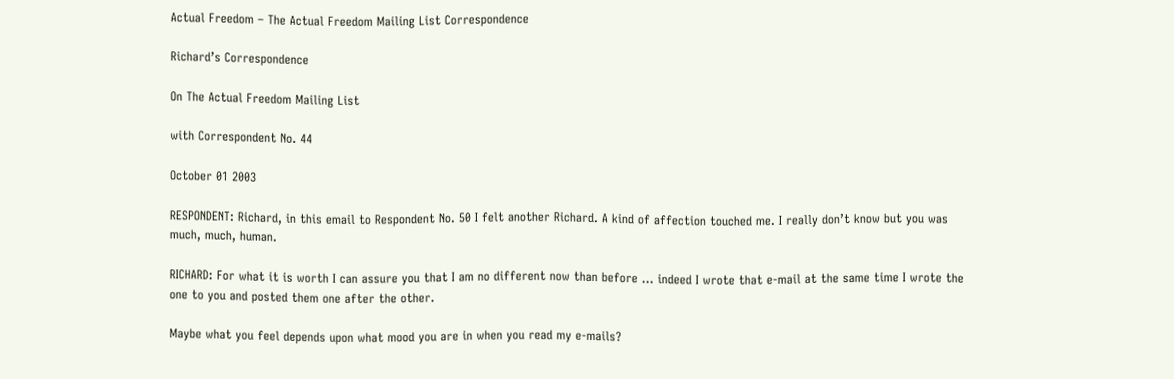Actual Freedom – The Actual Freedom Mailing List Correspondence

Richard’s Correspondence

On The Actual Freedom Mailing List

with Correspondent No. 44

October 01 2003

RESPONDENT: Richard, in this email to Respondent No. 50 I felt another Richard. A kind of affection touched me. I really don’t know but you was much, much, human.

RICHARD: For what it is worth I can assure you that I am no different now than before ... indeed I wrote that e-mail at the same time I wrote the one to you and posted them one after the other.

Maybe what you feel depends upon what mood you are in when you read my e-mails?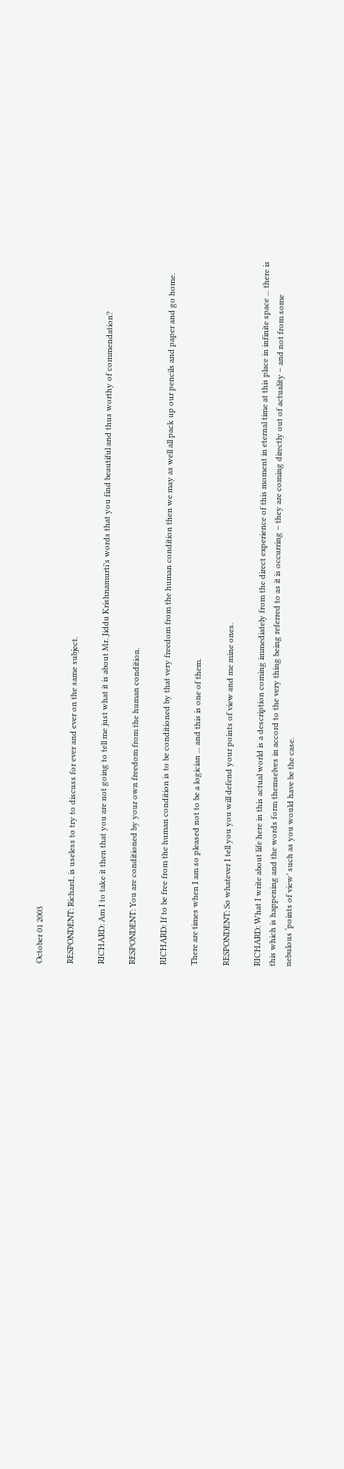October 01 2003

RESPONDENT: Richard, is useless to try to discuss for ever and ever on the same subject.

RICHARD: Am I to take it then that you are not going to tell me just what it is about Mr. Jiddu Krishnamurti’s words that you find beautiful and thus worthy of commendation?

RESPONDENT: You are conditioned by your own freedom from the human condition.

RICHARD: If to be free from the human condition is to be conditioned by that very freedom from the human condition then we may as well all pack up our pencils and paper and go home.

There are times when I am so pleased not to be a logician ... and this is one of them.

RESPONDENT: So whatever I tell you you will defend your points of view and me mine ones.

RICHARD: What I write about life here in this actual world is a description coming immediately from the direct experience of this moment in eternal time at this place in infinite space ... there is this which is happening and the words form themselves in accord to the very thing being referred to as it is occurring – they are coming directly out of actuality – and not from some nebulous ‘points of view’ such as you would have be the case.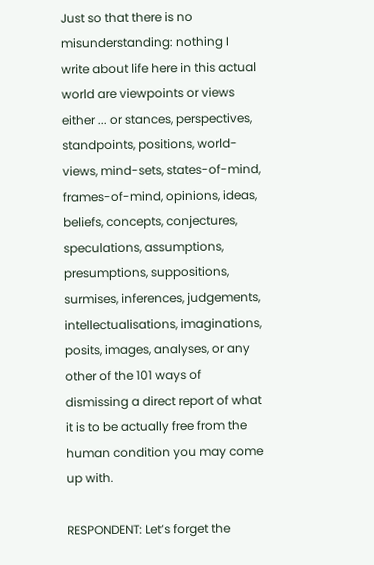Just so that there is no misunderstanding: nothing I write about life here in this actual world are viewpoints or views either ... or stances, perspectives, standpoints, positions, world-views, mind-sets, states-of-mind, frames-of-mind, opinions, ideas, beliefs, concepts, conjectures, speculations, assumptions, presumptions, suppositions, surmises, inferences, judgements, intellectualisations, imaginations, posits, images, analyses, or any other of the 101 ways of dismissing a direct report of what it is to be actually free from the human condition you may come up with.

RESPONDENT: Let’s forget the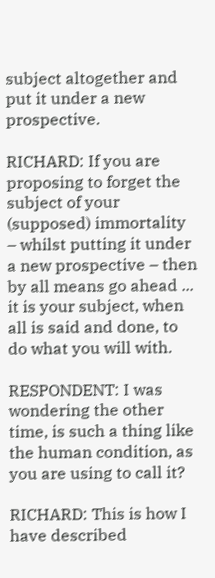subject altogether and put it under a new prospective.

RICHARD: If you are proposing to forget the subject of your (supposed) immortality – whilst putting it under a new prospective – then by all means go ahead ... it is your subject, when all is said and done, to do what you will with.

RESPONDENT: I was wondering the other time, is such a thing like the human condition, as you are using to call it?

RICHARD: This is how I have described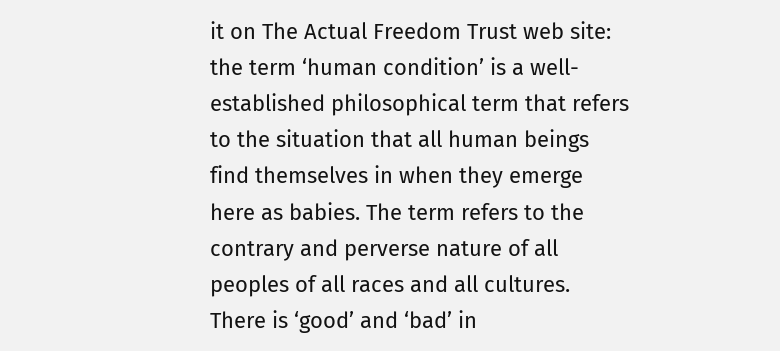it on The Actual Freedom Trust web site: the term ‘human condition’ is a well-established philosophical term that refers to the situation that all human beings find themselves in when they emerge here as babies. The term refers to the contrary and perverse nature of all peoples of all races and all cultures. There is ‘good’ and ‘bad’ in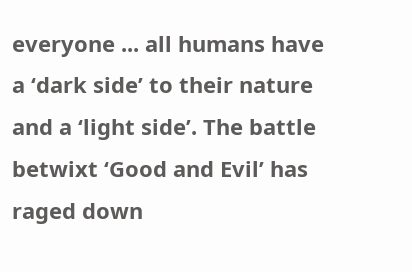everyone ... all humans have a ‘dark side’ to their nature and a ‘light side’. The battle betwixt ‘Good and Evil’ has raged down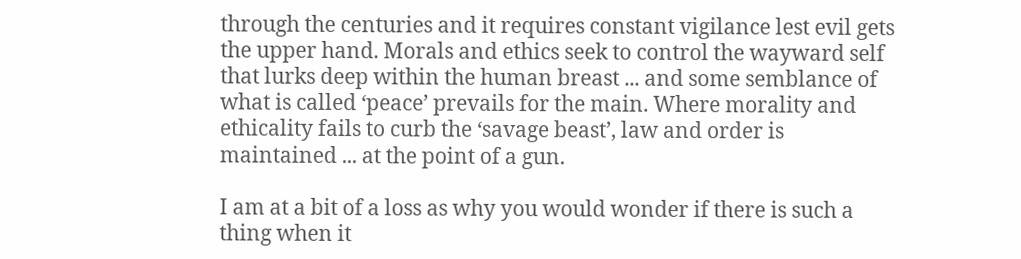through the centuries and it requires constant vigilance lest evil gets the upper hand. Morals and ethics seek to control the wayward self that lurks deep within the human breast ... and some semblance of what is called ‘peace’ prevails for the main. Where morality and ethicality fails to curb the ‘savage beast’, law and order is maintained ... at the point of a gun.

I am at a bit of a loss as why you would wonder if there is such a thing when it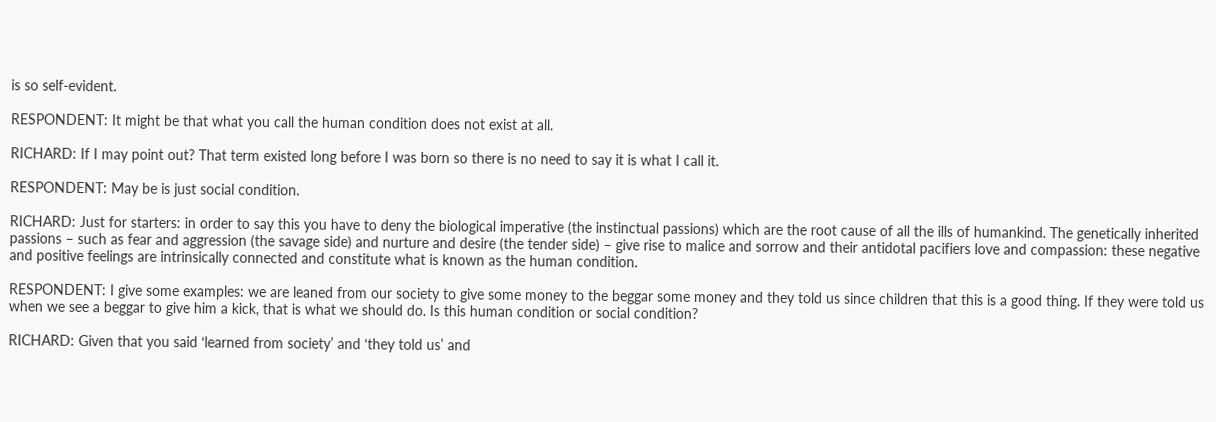is so self-evident.

RESPONDENT: It might be that what you call the human condition does not exist at all.

RICHARD: If I may point out? That term existed long before I was born so there is no need to say it is what I call it.

RESPONDENT: May be is just social condition.

RICHARD: Just for starters: in order to say this you have to deny the biological imperative (the instinctual passions) which are the root cause of all the ills of humankind. The genetically inherited passions – such as fear and aggression (the savage side) and nurture and desire (the tender side) – give rise to malice and sorrow and their antidotal pacifiers love and compassion: these negative and positive feelings are intrinsically connected and constitute what is known as the human condition.

RESPONDENT: I give some examples: we are leaned from our society to give some money to the beggar some money and they told us since children that this is a good thing. If they were told us when we see a beggar to give him a kick, that is what we should do. Is this human condition or social condition?

RICHARD: Given that you said ‘learned from society’ and ‘they told us’ and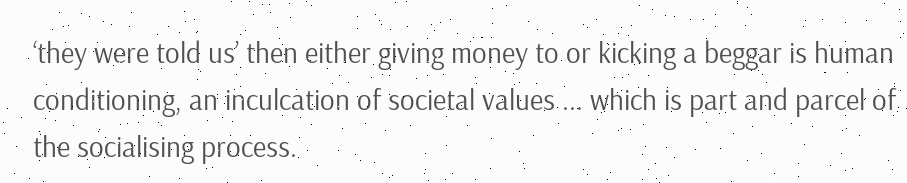‘they were told us’ then either giving money to or kicking a beggar is human conditioning, an inculcation of societal values ... which is part and parcel of the socialising process.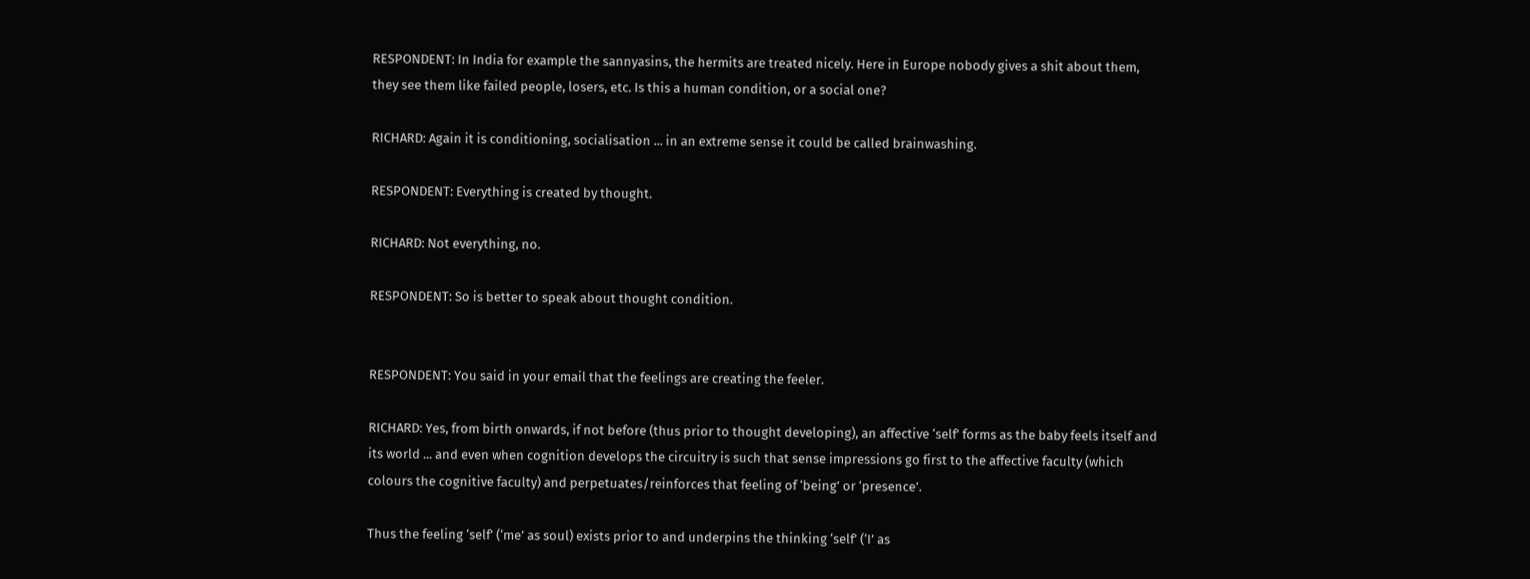RESPONDENT: In India for example the sannyasins, the hermits are treated nicely. Here in Europe nobody gives a shit about them, they see them like failed people, losers, etc. Is this a human condition, or a social one?

RICHARD: Again it is conditioning, socialisation ... in an extreme sense it could be called brainwashing.

RESPONDENT: Everything is created by thought.

RICHARD: Not everything, no.

RESPONDENT: So is better to speak about thought condition.


RESPONDENT: You said in your email that the feelings are creating the feeler.

RICHARD: Yes, from birth onwards, if not before (thus prior to thought developing), an affective ‘self’ forms as the baby feels itself and its world ... and even when cognition develops the circuitry is such that sense impressions go first to the affective faculty (which colours the cognitive faculty) and perpetuates/reinforces that feeling of ‘being’ or ‘presence’.

Thus the feeling ‘self’ (‘me’ as soul) exists prior to and underpins the thinking ‘self’ (‘I’ as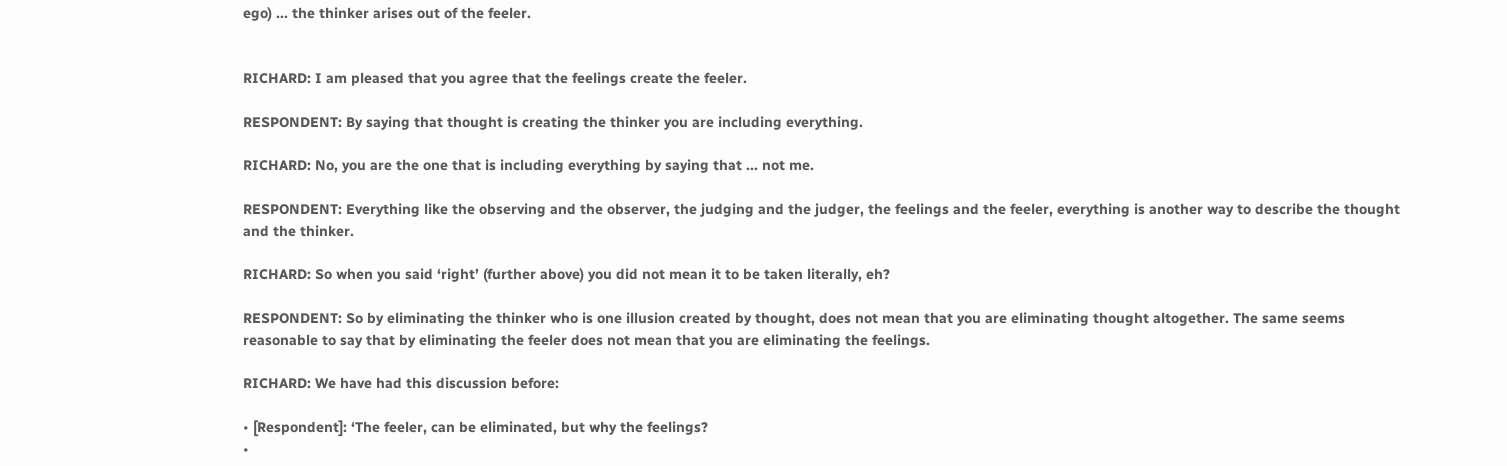ego) ... the thinker arises out of the feeler.


RICHARD: I am pleased that you agree that the feelings create the feeler.

RESPONDENT: By saying that thought is creating the thinker you are including everything.

RICHARD: No, you are the one that is including everything by saying that ... not me.

RESPONDENT: Everything like the observing and the observer, the judging and the judger, the feelings and the feeler, everything is another way to describe the thought and the thinker.

RICHARD: So when you said ‘right’ (further above) you did not mean it to be taken literally, eh?

RESPONDENT: So by eliminating the thinker who is one illusion created by thought, does not mean that you are eliminating thought altogether. The same seems reasonable to say that by eliminating the feeler does not mean that you are eliminating the feelings.

RICHARD: We have had this discussion before:

• [Respondent]: ‘The feeler, can be eliminated, but why the feelings?
•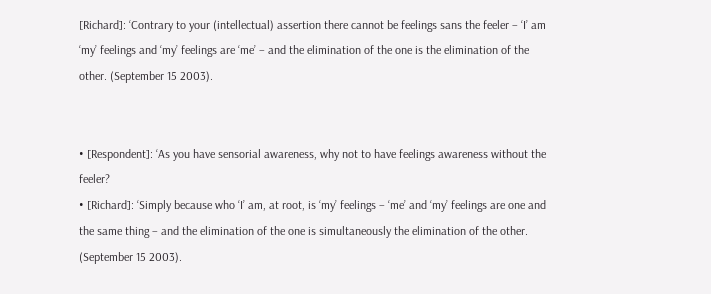[Richard]: ‘Contrary to your (intellectual) assertion there cannot be feelings sans the feeler – ‘I’ am ‘my’ feelings and ‘my’ feelings are ‘me’ – and the elimination of the one is the elimination of the other. (September 15 2003).


• [Respondent]: ‘As you have sensorial awareness, why not to have feelings awareness without the feeler?
• [Richard]: ‘Simply because who ‘I’ am, at root, is ‘my’ feelings – ‘me’ and ‘my’ feelings are one and the same thing – and the elimination of the one is simultaneously the elimination of the other. (September 15 2003).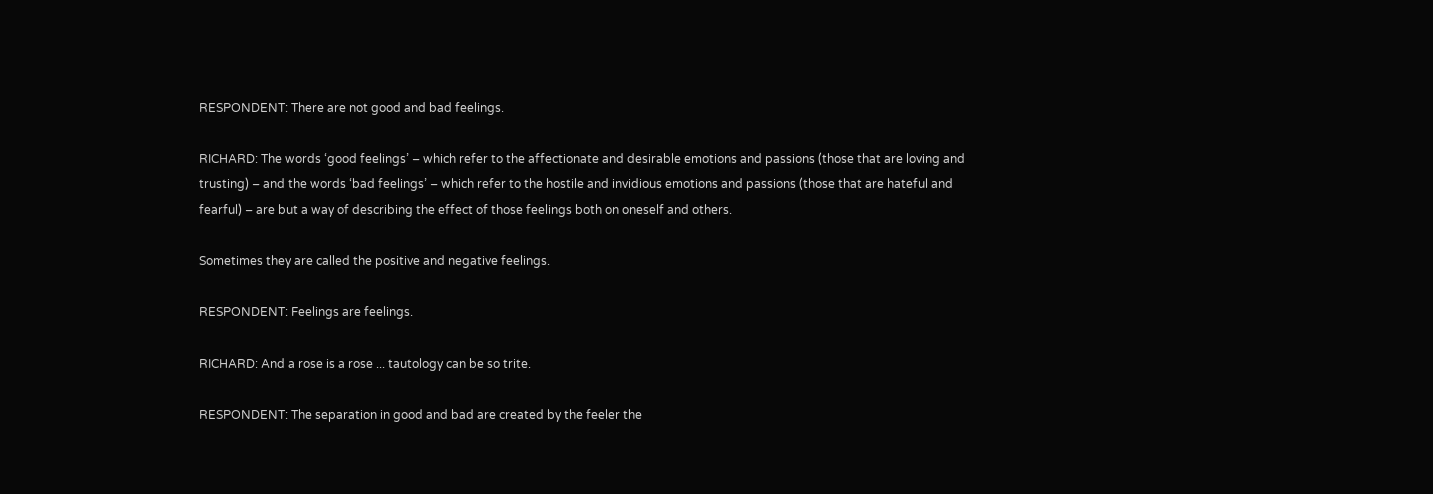RESPONDENT: There are not good and bad feelings.

RICHARD: The words ‘good feelings’ – which refer to the affectionate and desirable emotions and passions (those that are loving and trusting) – and the words ‘bad feelings’ – which refer to the hostile and invidious emotions and passions (those that are hateful and fearful) – are but a way of describing the effect of those feelings both on oneself and others.

Sometimes they are called the positive and negative feelings.

RESPONDENT: Feelings are feelings.

RICHARD: And a rose is a rose ... tautology can be so trite.

RESPONDENT: The separation in good and bad are created by the feeler the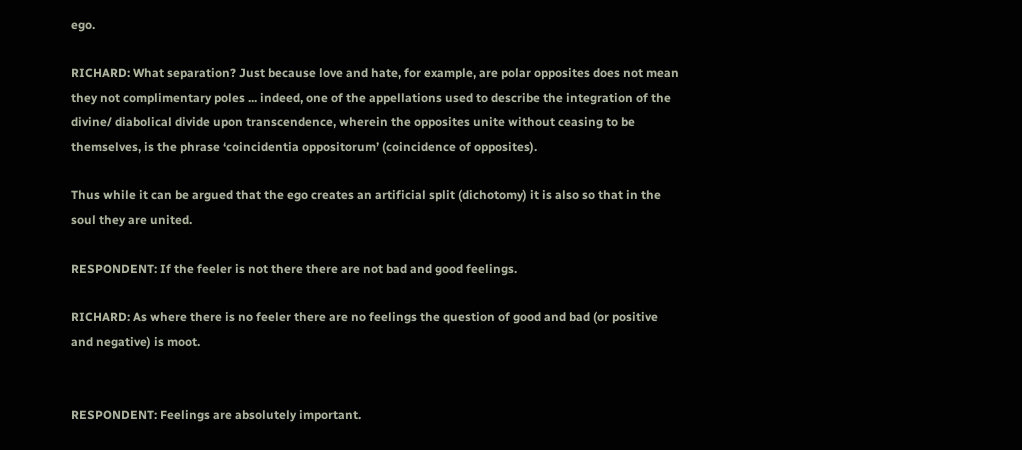ego.

RICHARD: What separation? Just because love and hate, for example, are polar opposites does not mean they not complimentary poles ... indeed, one of the appellations used to describe the integration of the divine/ diabolical divide upon transcendence, wherein the opposites unite without ceasing to be themselves, is the phrase ‘coincidentia oppositorum’ (coincidence of opposites).

Thus while it can be argued that the ego creates an artificial split (dichotomy) it is also so that in the soul they are united.

RESPONDENT: If the feeler is not there there are not bad and good feelings.

RICHARD: As where there is no feeler there are no feelings the question of good and bad (or positive and negative) is moot.


RESPONDENT: Feelings are absolutely important.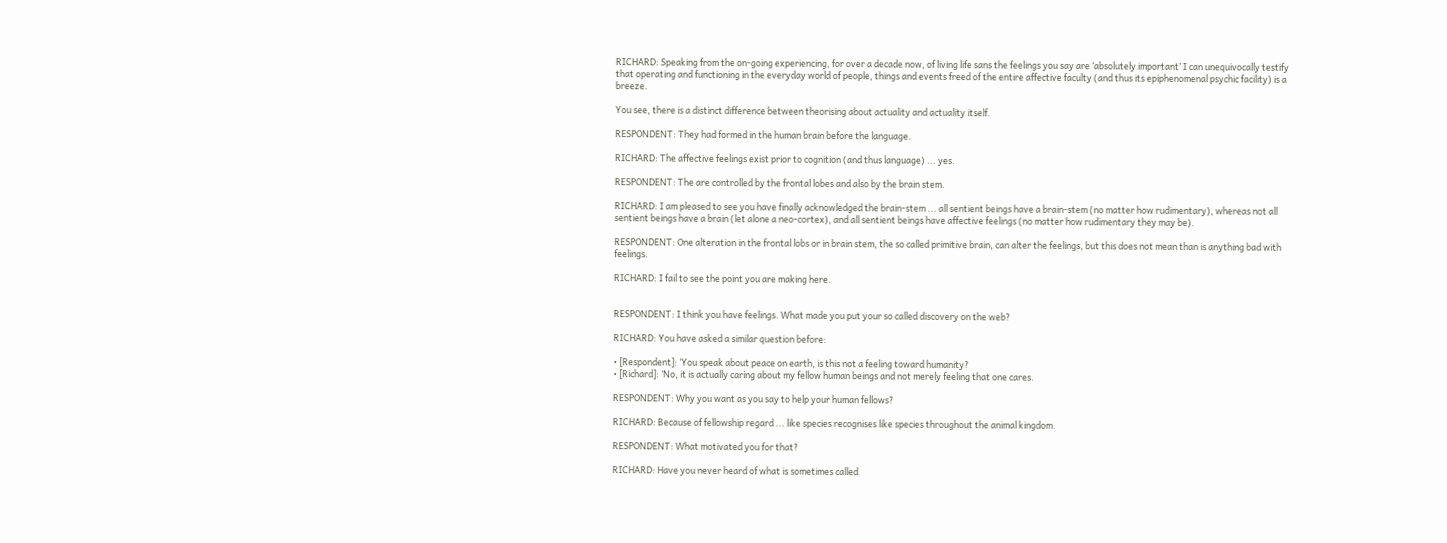RICHARD: Speaking from the on-going experiencing, for over a decade now, of living life sans the feelings you say are ‘absolutely important’ I can unequivocally testify that operating and functioning in the everyday world of people, things and events freed of the entire affective faculty (and thus its epiphenomenal psychic facility) is a breeze.

You see, there is a distinct difference between theorising about actuality and actuality itself.

RESPONDENT: They had formed in the human brain before the language.

RICHARD: The affective feelings exist prior to cognition (and thus language) ... yes.

RESPONDENT: The are controlled by the frontal lobes and also by the brain stem.

RICHARD: I am pleased to see you have finally acknowledged the brain-stem ... all sentient beings have a brain-stem (no matter how rudimentary), whereas not all sentient beings have a brain (let alone a neo-cortex), and all sentient beings have affective feelings (no matter how rudimentary they may be).

RESPONDENT: One alteration in the frontal lobs or in brain stem, the so called primitive brain, can alter the feelings, but this does not mean than is anything bad with feelings.

RICHARD: I fail to see the point you are making here.


RESPONDENT: I think you have feelings. What made you put your so called discovery on the web?

RICHARD: You have asked a similar question before:

• [Respondent]: ‘You speak about peace on earth, is this not a feeling toward humanity?
• [Richard]: ‘No, it is actually caring about my fellow human beings and not merely feeling that one cares.

RESPONDENT: Why you want as you say to help your human fellows?

RICHARD: Because of fellowship regard ... like species recognises like species throughout the animal kingdom.

RESPONDENT: What motivated you for that?

RICHARD: Have you never heard of what is sometimes called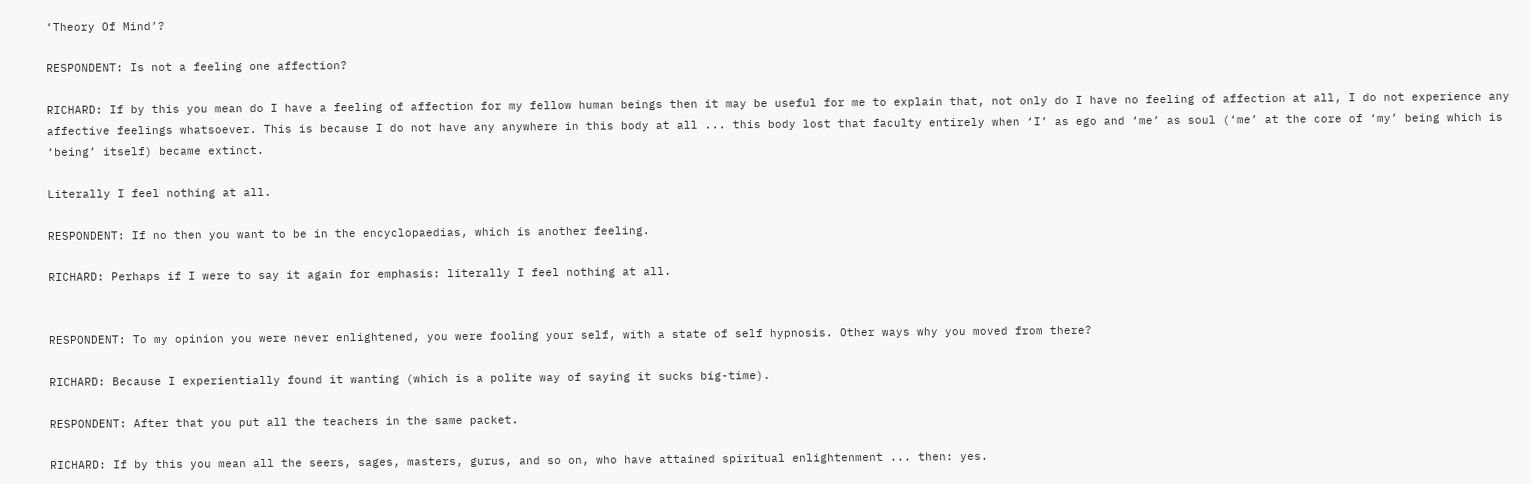‘Theory Of Mind’?

RESPONDENT: Is not a feeling one affection?

RICHARD: If by this you mean do I have a feeling of affection for my fellow human beings then it may be useful for me to explain that, not only do I have no feeling of affection at all, I do not experience any affective feelings whatsoever. This is because I do not have any anywhere in this body at all ... this body lost that faculty entirely when ‘I’ as ego and ‘me’ as soul (‘me’ at the core of ‘my’ being which is ‘being’ itself) became extinct.

Literally I feel nothing at all.

RESPONDENT: If no then you want to be in the encyclopaedias, which is another feeling.

RICHARD: Perhaps if I were to say it again for emphasis: literally I feel nothing at all.


RESPONDENT: To my opinion you were never enlightened, you were fooling your self, with a state of self hypnosis. Other ways why you moved from there?

RICHARD: Because I experientially found it wanting (which is a polite way of saying it sucks big-time).

RESPONDENT: After that you put all the teachers in the same packet.

RICHARD: If by this you mean all the seers, sages, masters, gurus, and so on, who have attained spiritual enlightenment ... then: yes.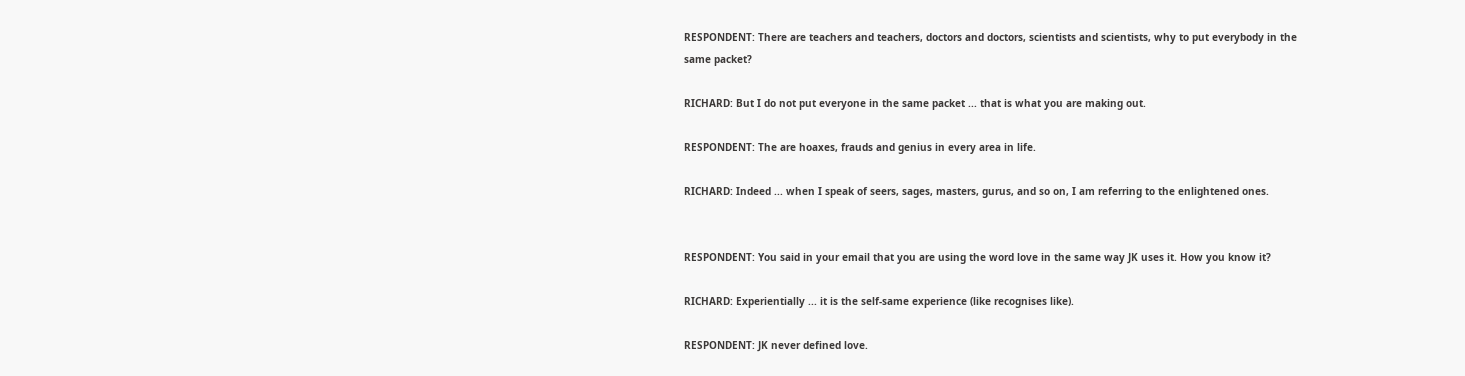RESPONDENT: There are teachers and teachers, doctors and doctors, scientists and scientists, why to put everybody in the same packet?

RICHARD: But I do not put everyone in the same packet ... that is what you are making out.

RESPONDENT: The are hoaxes, frauds and genius in every area in life.

RICHARD: Indeed ... when I speak of seers, sages, masters, gurus, and so on, I am referring to the enlightened ones.


RESPONDENT: You said in your email that you are using the word love in the same way JK uses it. How you know it?

RICHARD: Experientially ... it is the self-same experience (like recognises like).

RESPONDENT: JK never defined love.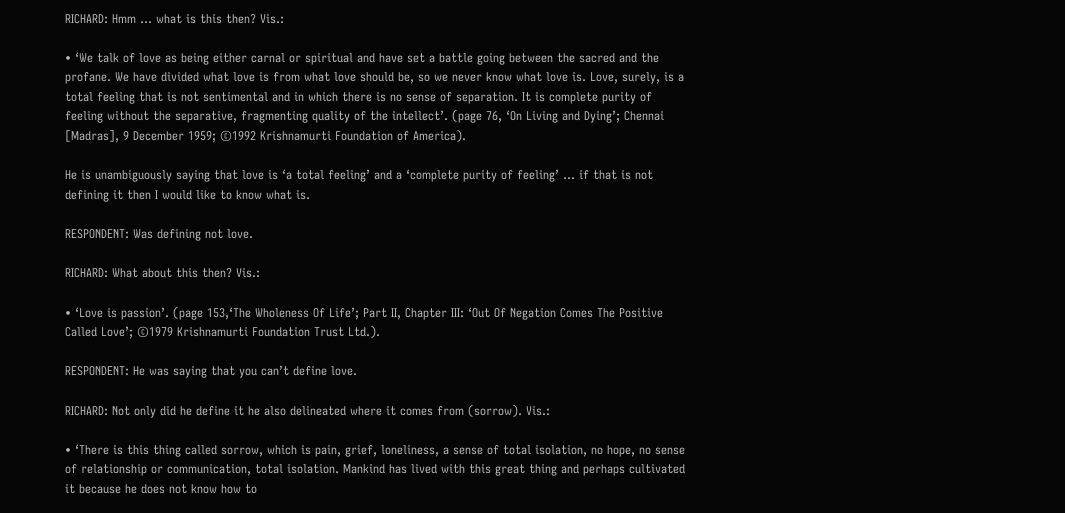RICHARD: Hmm ... what is this then? Vis.:

• ‘We talk of love as being either carnal or spiritual and have set a battle going between the sacred and the profane. We have divided what love is from what love should be, so we never know what love is. Love, surely, is a total feeling that is not sentimental and in which there is no sense of separation. It is complete purity of feeling without the separative, fragmenting quality of the intellect’. (page 76, ‘On Living and Dying’; Chennai [Madras], 9 December 1959; ©1992 Krishnamurti Foundation of America).

He is unambiguously saying that love is ‘a total feeling’ and a ‘complete purity of feeling’ ... if that is not defining it then I would like to know what is.

RESPONDENT: Was defining not love.

RICHARD: What about this then? Vis.:

• ‘Love is passion’. (page 153,‘The Wholeness Of Life’; Part II, Chapter III: ‘Out Of Negation Comes The Positive Called Love’; ©1979 Krishnamurti Foundation Trust Ltd.).

RESPONDENT: He was saying that you can’t define love.

RICHARD: Not only did he define it he also delineated where it comes from (sorrow). Vis.:

• ‘There is this thing called sorrow, which is pain, grief, loneliness, a sense of total isolation, no hope, no sense of relationship or communication, total isolation. Mankind has lived with this great thing and perhaps cultivated it because he does not know how to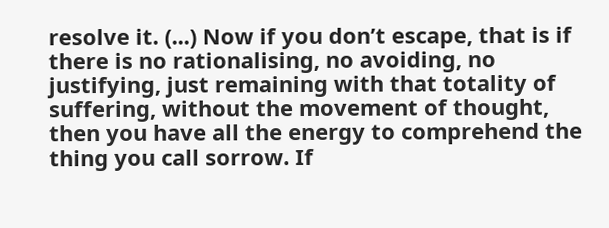resolve it. (...) Now if you don’t escape, that is if there is no rationalising, no avoiding, no justifying, just remaining with that totality of suffering, without the movement of thought, then you have all the energy to comprehend the thing you call sorrow. If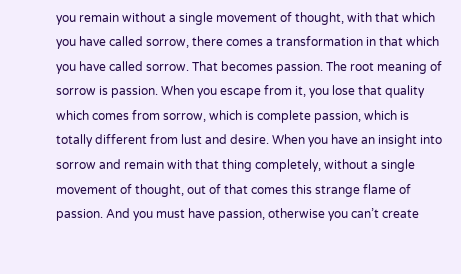you remain without a single movement of thought, with that which you have called sorrow, there comes a transformation in that which you have called sorrow. That becomes passion. The root meaning of sorrow is passion. When you escape from it, you lose that quality which comes from sorrow, which is complete passion, which is totally different from lust and desire. When you have an insight into sorrow and remain with that thing completely, without a single movement of thought, out of that comes this strange flame of passion. And you must have passion, otherwise you can’t create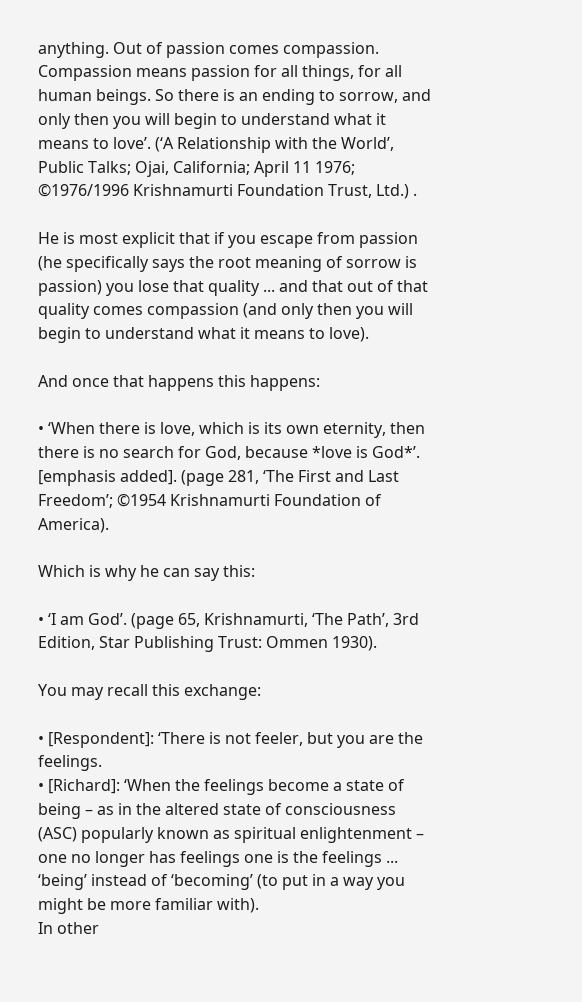anything. Out of passion comes compassion. Compassion means passion for all things, for all human beings. So there is an ending to sorrow, and only then you will begin to understand what it means to love’. (‘A Relationship with the World’, Public Talks; Ojai, California; April 11 1976; ©1976/1996 Krishnamurti Foundation Trust, Ltd.) .

He is most explicit that if you escape from passion (he specifically says the root meaning of sorrow is passion) you lose that quality ... and that out of that quality comes compassion (and only then you will begin to understand what it means to love).

And once that happens this happens:

• ‘When there is love, which is its own eternity, then there is no search for God, because *love is God*’. [emphasis added]. (page 281, ‘The First and Last Freedom’; ©1954 Krishnamurti Foundation of America).

Which is why he can say this:

• ‘I am God’. (page 65, Krishnamurti, ‘The Path’, 3rd Edition, Star Publishing Trust: Ommen 1930).

You may recall this exchange:

• [Respondent]: ‘There is not feeler, but you are the feelings.
• [Richard]: ‘When the feelings become a state of being – as in the altered state of consciousness (ASC) popularly known as spiritual enlightenment – one no longer has feelings one is the feelings ... ‘being’ instead of ‘becoming’ (to put in a way you might be more familiar with).
In other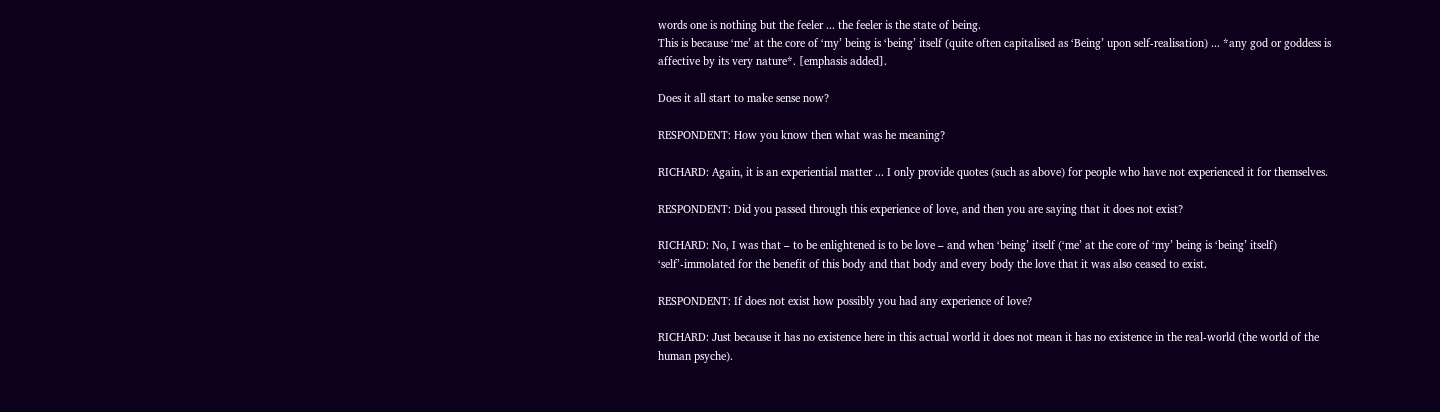words one is nothing but the feeler ... the feeler is the state of being.
This is because ‘me’ at the core of ‘my’ being is ‘being’ itself (quite often capitalised as ‘Being’ upon self-realisation) ... *any god or goddess is affective by its very nature*. [emphasis added].

Does it all start to make sense now?

RESPONDENT: How you know then what was he meaning?

RICHARD: Again, it is an experiential matter ... I only provide quotes (such as above) for people who have not experienced it for themselves.

RESPONDENT: Did you passed through this experience of love, and then you are saying that it does not exist?

RICHARD: No, I was that – to be enlightened is to be love – and when ‘being’ itself (‘me’ at the core of ‘my’ being is ‘being’ itself) ‘self’-immolated for the benefit of this body and that body and every body the love that it was also ceased to exist.

RESPONDENT: If does not exist how possibly you had any experience of love?

RICHARD: Just because it has no existence here in this actual world it does not mean it has no existence in the real-world (the world of the human psyche).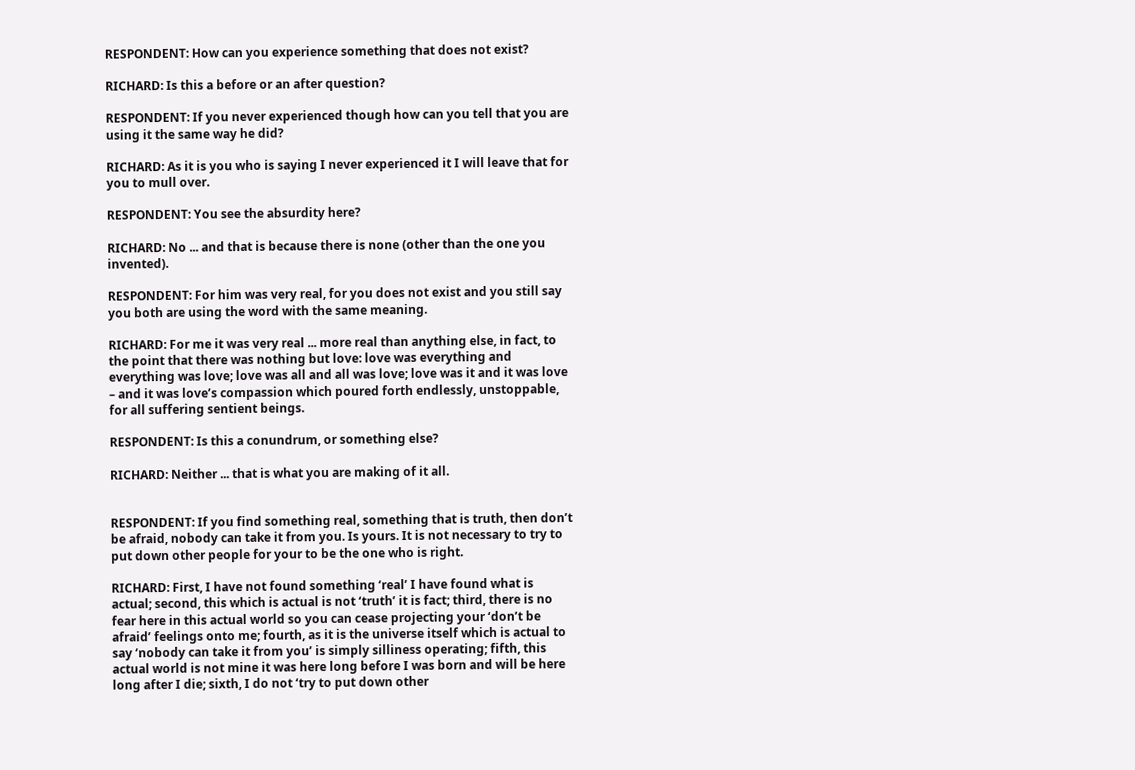RESPONDENT: How can you experience something that does not exist?

RICHARD: Is this a before or an after question?

RESPONDENT: If you never experienced though how can you tell that you are using it the same way he did?

RICHARD: As it is you who is saying I never experienced it I will leave that for you to mull over.

RESPONDENT: You see the absurdity here?

RICHARD: No ... and that is because there is none (other than the one you invented).

RESPONDENT: For him was very real, for you does not exist and you still say you both are using the word with the same meaning.

RICHARD: For me it was very real ... more real than anything else, in fact, to the point that there was nothing but love: love was everything and everything was love; love was all and all was love; love was it and it was love – and it was love’s compassion which poured forth endlessly, unstoppable, for all suffering sentient beings.

RESPONDENT: Is this a conundrum, or something else?

RICHARD: Neither ... that is what you are making of it all.


RESPONDENT: If you find something real, something that is truth, then don’t be afraid, nobody can take it from you. Is yours. It is not necessary to try to put down other people for your to be the one who is right.

RICHARD: First, I have not found something ‘real’ I have found what is actual; second, this which is actual is not ‘truth’ it is fact; third, there is no fear here in this actual world so you can cease projecting your ‘don’t be afraid’ feelings onto me; fourth, as it is the universe itself which is actual to say ‘nobody can take it from you’ is simply silliness operating; fifth, this actual world is not mine it was here long before I was born and will be here long after I die; sixth, I do not ‘try to put down other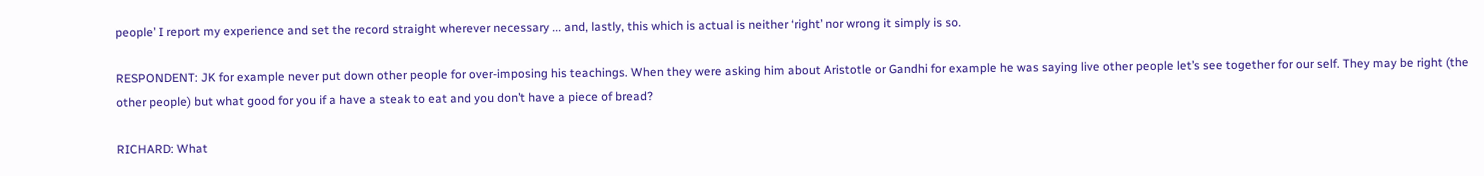people’ I report my experience and set the record straight wherever necessary ... and, lastly, this which is actual is neither ‘right’ nor wrong it simply is so.

RESPONDENT: JK for example never put down other people for over-imposing his teachings. When they were asking him about Aristotle or Gandhi for example he was saying live other people let’s see together for our self. They may be right (the other people) but what good for you if a have a steak to eat and you don’t have a piece of bread?

RICHARD: What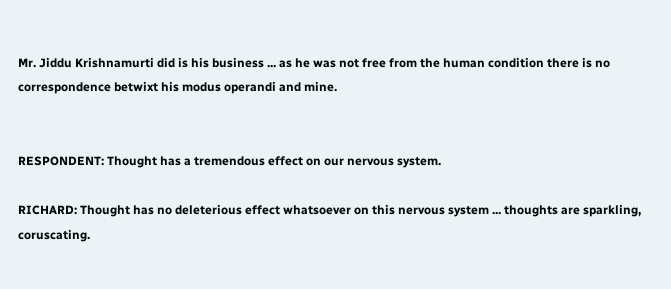Mr. Jiddu Krishnamurti did is his business ... as he was not free from the human condition there is no correspondence betwixt his modus operandi and mine.


RESPONDENT: Thought has a tremendous effect on our nervous system.

RICHARD: Thought has no deleterious effect whatsoever on this nervous system ... thoughts are sparkling, coruscating.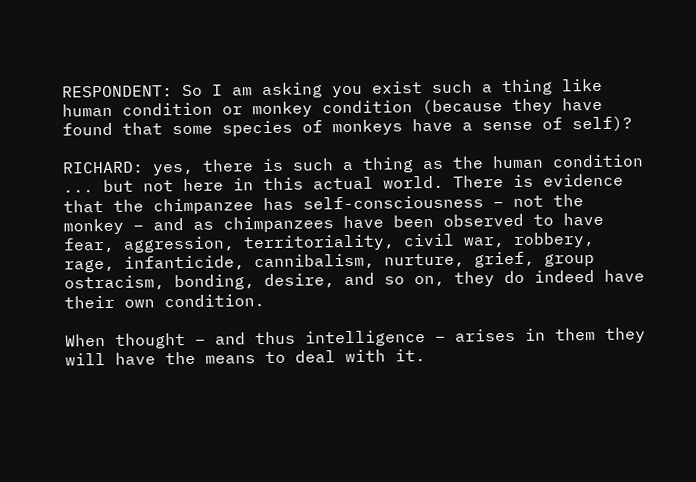RESPONDENT: So I am asking you exist such a thing like human condition or monkey condition (because they have found that some species of monkeys have a sense of self)?

RICHARD: yes, there is such a thing as the human condition ... but not here in this actual world. There is evidence that the chimpanzee has self-consciousness – not the monkey – and as chimpanzees have been observed to have fear, aggression, territoriality, civil war, robbery, rage, infanticide, cannibalism, nurture, grief, group ostracism, bonding, desire, and so on, they do indeed have their own condition.

When thought – and thus intelligence – arises in them they will have the means to deal with it.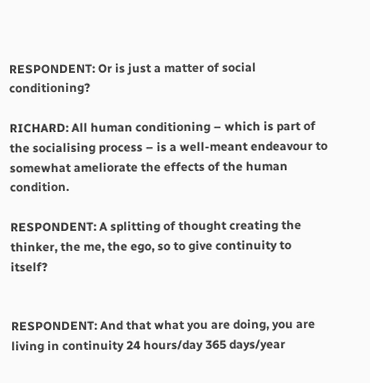RESPONDENT: Or is just a matter of social conditioning?

RICHARD: All human conditioning – which is part of the socialising process – is a well-meant endeavour to somewhat ameliorate the effects of the human condition.

RESPONDENT: A splitting of thought creating the thinker, the me, the ego, so to give continuity to itself?


RESPONDENT: And that what you are doing, you are living in continuity 24 hours/day 365 days/year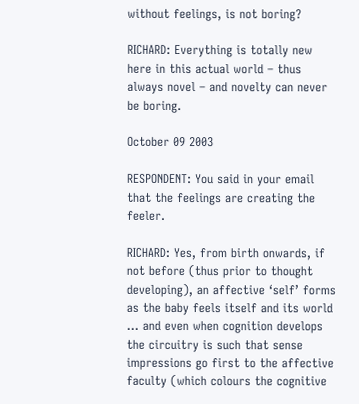without feelings, is not boring?

RICHARD: Everything is totally new here in this actual world – thus always novel – and novelty can never be boring.

October 09 2003

RESPONDENT: You said in your email that the feelings are creating the feeler.

RICHARD: Yes, from birth onwards, if not before (thus prior to thought developing), an affective ‘self’ forms as the baby feels itself and its world ... and even when cognition develops the circuitry is such that sense impressions go first to the affective faculty (which colours the cognitive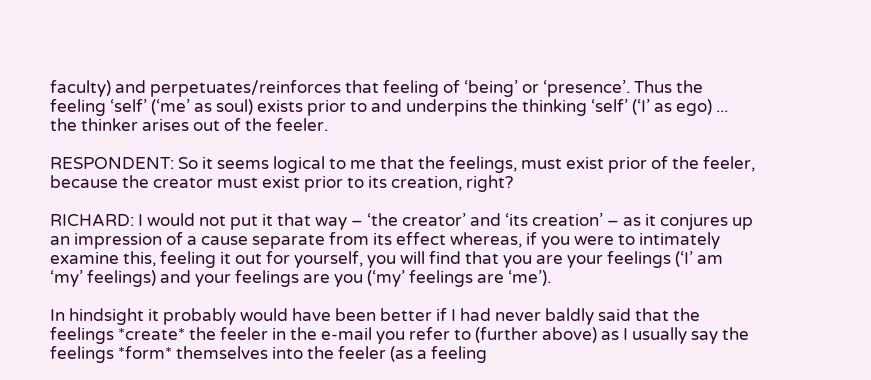faculty) and perpetuates/reinforces that feeling of ‘being’ or ‘presence’. Thus the feeling ‘self’ (‘me’ as soul) exists prior to and underpins the thinking ‘self’ (‘I’ as ego) ... the thinker arises out of the feeler.

RESPONDENT: So it seems logical to me that the feelings, must exist prior of the feeler, because the creator must exist prior to its creation, right?

RICHARD: I would not put it that way – ‘the creator’ and ‘its creation’ – as it conjures up an impression of a cause separate from its effect whereas, if you were to intimately examine this, feeling it out for yourself, you will find that you are your feelings (‘I’ am ‘my’ feelings) and your feelings are you (‘my’ feelings are ‘me’).

In hindsight it probably would have been better if I had never baldly said that the feelings *create* the feeler in the e-mail you refer to (further above) as I usually say the feelings *form* themselves into the feeler (as a feeling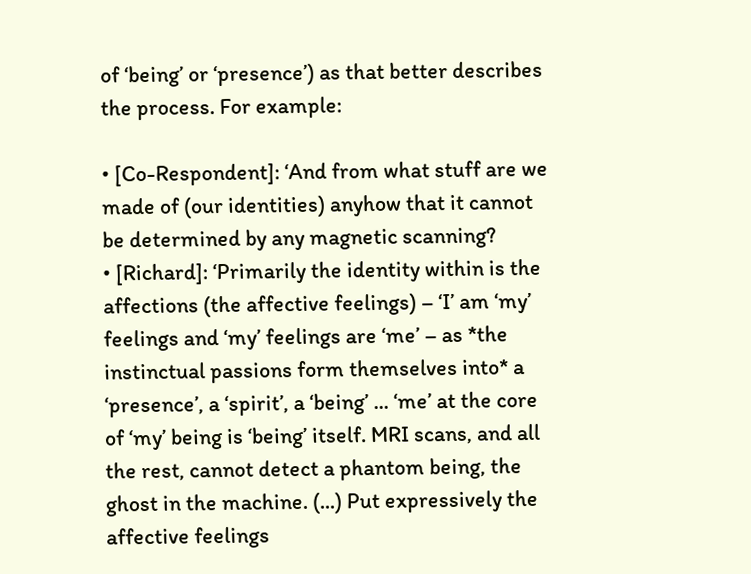of ‘being’ or ‘presence’) as that better describes the process. For example:

• [Co-Respondent]: ‘And from what stuff are we made of (our identities) anyhow that it cannot be determined by any magnetic scanning?
• [Richard]: ‘Primarily the identity within is the affections (the affective feelings) – ‘I’ am ‘my’ feelings and ‘my’ feelings are ‘me’ – as *the instinctual passions form themselves into* a ‘presence’, a ‘spirit’, a ‘being’ ... ‘me’ at the core of ‘my’ being is ‘being’ itself. MRI scans, and all the rest, cannot detect a phantom being, the ghost in the machine. (...) Put expressively the affective feelings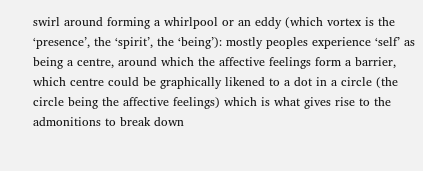swirl around forming a whirlpool or an eddy (which vortex is the ‘presence’, the ‘spirit’, the ‘being’): mostly peoples experience ‘self’ as being a centre, around which the affective feelings form a barrier, which centre could be graphically likened to a dot in a circle (the circle being the affective feelings) which is what gives rise to the admonitions to break down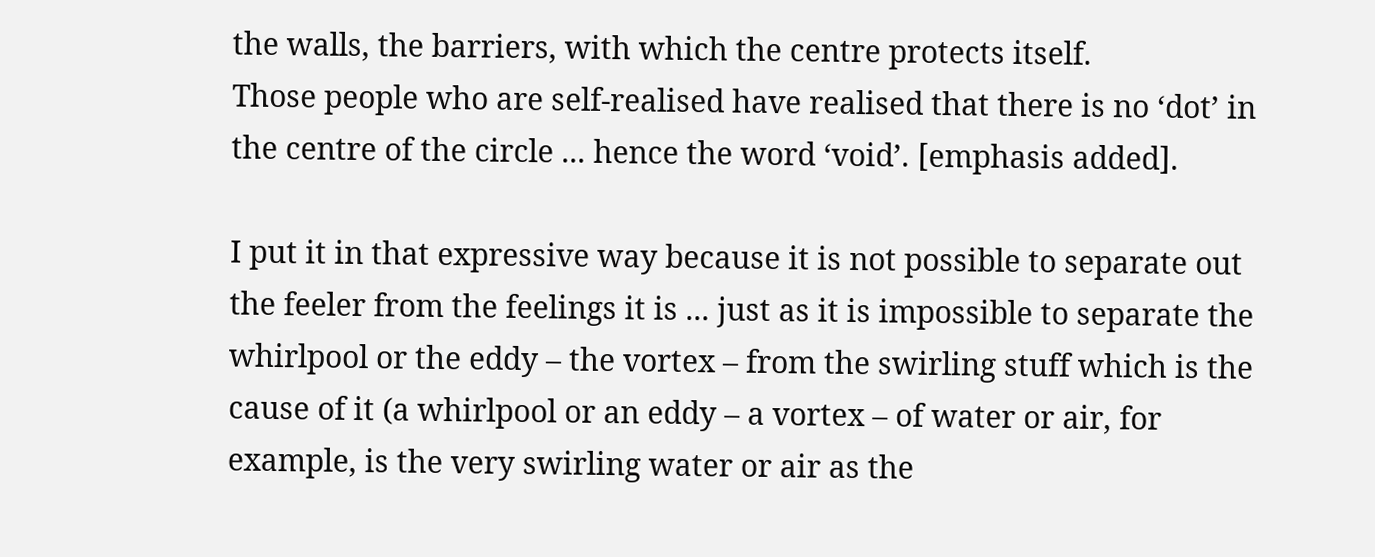the walls, the barriers, with which the centre protects itself.
Those people who are self-realised have realised that there is no ‘dot’ in the centre of the circle ... hence the word ‘void’. [emphasis added].

I put it in that expressive way because it is not possible to separate out the feeler from the feelings it is ... just as it is impossible to separate the whirlpool or the eddy – the vortex – from the swirling stuff which is the cause of it (a whirlpool or an eddy – a vortex – of water or air, for example, is the very swirling water or air as the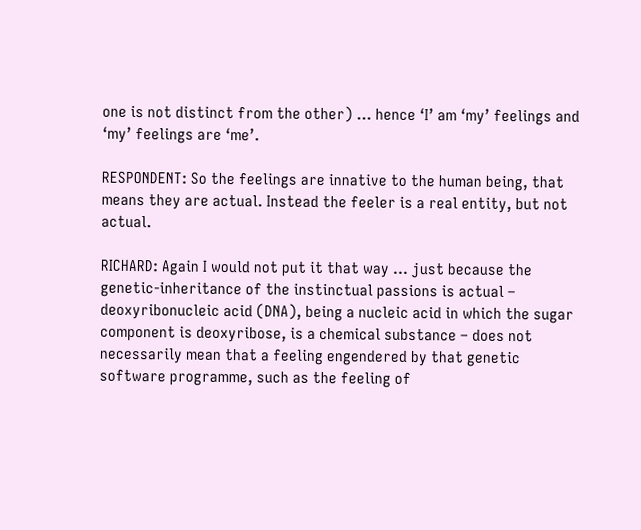one is not distinct from the other) ... hence ‘I’ am ‘my’ feelings and ‘my’ feelings are ‘me’.

RESPONDENT: So the feelings are innative to the human being, that means they are actual. Instead the feeler is a real entity, but not actual.

RICHARD: Again I would not put it that way ... just because the genetic-inheritance of the instinctual passions is actual – deoxyribonucleic acid (DNA), being a nucleic acid in which the sugar component is deoxyribose, is a chemical substance – does not necessarily mean that a feeling engendered by that genetic software programme, such as the feeling of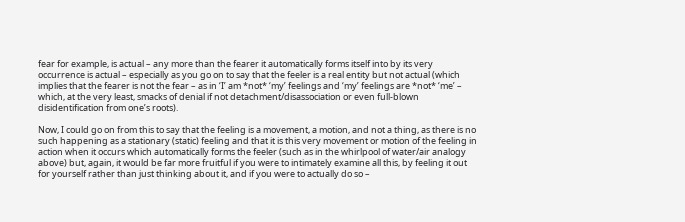fear for example, is actual – any more than the fearer it automatically forms itself into by its very occurrence is actual – especially as you go on to say that the feeler is a real entity but not actual (which implies that the fearer is not the fear – as in ‘I’ am *not* ‘my’ feelings and ‘my’ feelings are *not* ‘me’ – which, at the very least, smacks of denial if not detachment/disassociation or even full-blown disidentification from one’s roots).

Now, I could go on from this to say that the feeling is a movement, a motion, and not a thing, as there is no such happening as a stationary (static) feeling and that it is this very movement or motion of the feeling in action when it occurs which automatically forms the feeler (such as in the whirlpool of water/air analogy above) but, again, it would be far more fruitful if you were to intimately examine all this, by feeling it out for yourself rather than just thinking about it, and if you were to actually do so –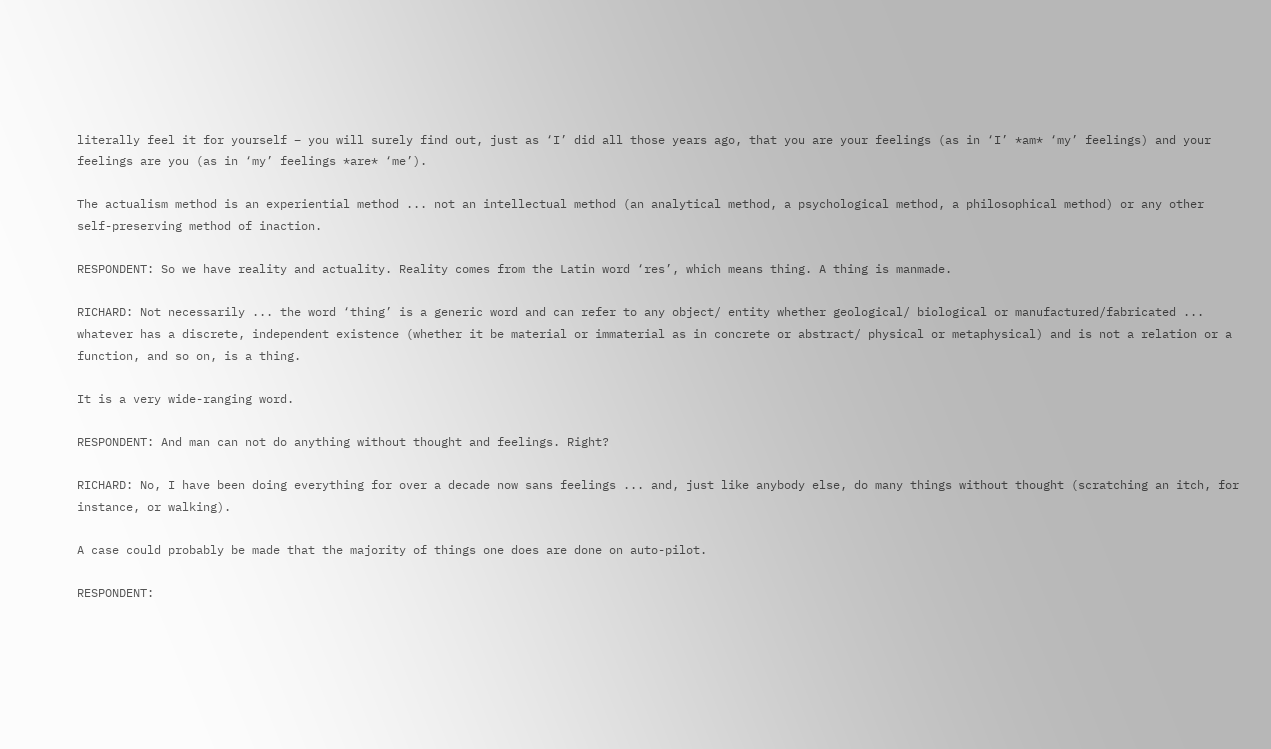literally feel it for yourself – you will surely find out, just as ‘I’ did all those years ago, that you are your feelings (as in ‘I’ *am* ‘my’ feelings) and your feelings are you (as in ‘my’ feelings *are* ‘me’).

The actualism method is an experiential method ... not an intellectual method (an analytical method, a psychological method, a philosophical method) or any other self-preserving method of inaction.

RESPONDENT: So we have reality and actuality. Reality comes from the Latin word ‘res’, which means thing. A thing is manmade.

RICHARD: Not necessarily ... the word ‘thing’ is a generic word and can refer to any object/ entity whether geological/ biological or manufactured/fabricated ... whatever has a discrete, independent existence (whether it be material or immaterial as in concrete or abstract/ physical or metaphysical) and is not a relation or a function, and so on, is a thing.

It is a very wide-ranging word.

RESPONDENT: And man can not do anything without thought and feelings. Right?

RICHARD: No, I have been doing everything for over a decade now sans feelings ... and, just like anybody else, do many things without thought (scratching an itch, for instance, or walking).

A case could probably be made that the majority of things one does are done on auto-pilot.

RESPONDENT: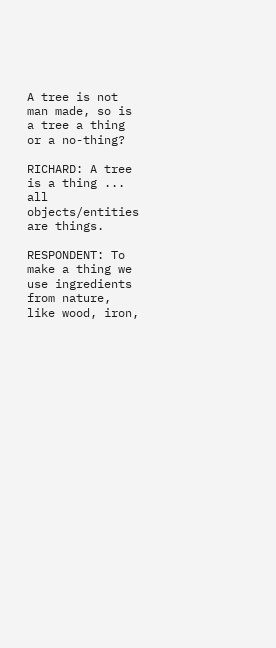A tree is not man made, so is a tree a thing or a no-thing?

RICHARD: A tree is a thing ... all objects/entities are things.

RESPONDENT: To make a thing we use ingredients from nature, like wood, iron,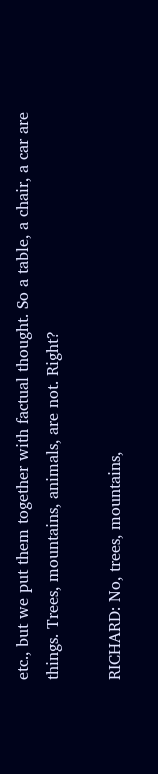etc., but we put them together with factual thought. So a table, a chair, a car are things. Trees, mountains, animals, are not. Right?

RICHARD: No, trees, mountains,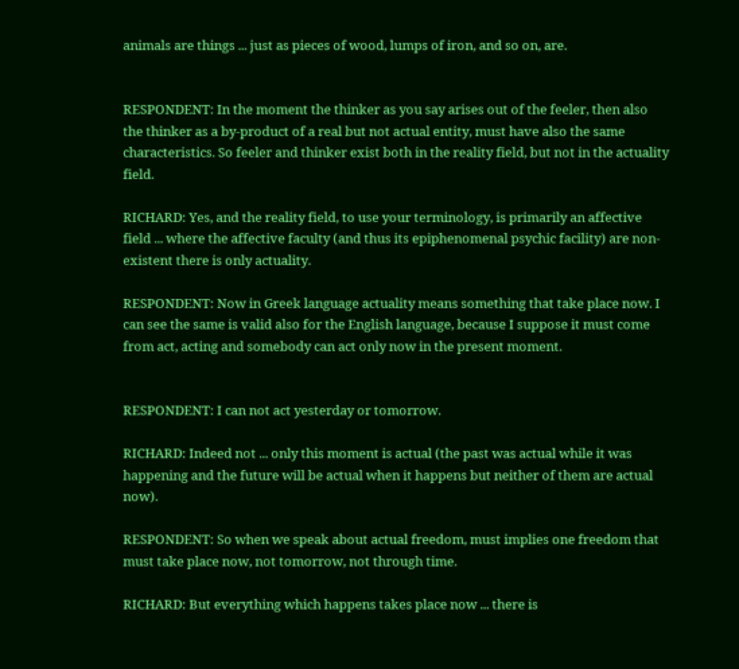animals are things ... just as pieces of wood, lumps of iron, and so on, are.


RESPONDENT: In the moment the thinker as you say arises out of the feeler, then also the thinker as a by-product of a real but not actual entity, must have also the same characteristics. So feeler and thinker exist both in the reality field, but not in the actuality field.

RICHARD: Yes, and the reality field, to use your terminology, is primarily an affective field ... where the affective faculty (and thus its epiphenomenal psychic facility) are non-existent there is only actuality.

RESPONDENT: Now in Greek language actuality means something that take place now. I can see the same is valid also for the English language, because I suppose it must come from act, acting and somebody can act only now in the present moment.


RESPONDENT: I can not act yesterday or tomorrow.

RICHARD: Indeed not ... only this moment is actual (the past was actual while it was happening and the future will be actual when it happens but neither of them are actual now).

RESPONDENT: So when we speak about actual freedom, must implies one freedom that must take place now, not tomorrow, not through time.

RICHARD: But everything which happens takes place now ... there is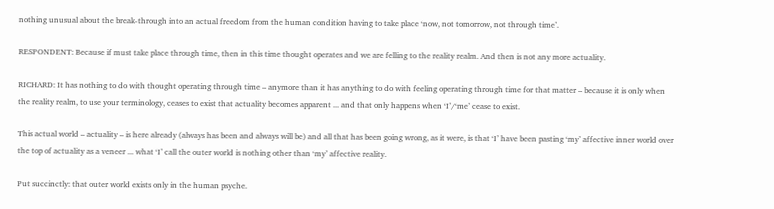nothing unusual about the break-through into an actual freedom from the human condition having to take place ‘now, not tomorrow, not through time’.

RESPONDENT: Because if must take place through time, then in this time thought operates and we are felling to the reality realm. And then is not any more actuality.

RICHARD: It has nothing to do with thought operating through time – anymore than it has anything to do with feeling operating through time for that matter – because it is only when the reality realm, to use your terminology, ceases to exist that actuality becomes apparent ... and that only happens when ‘I’/‘me’ cease to exist.

This actual world – actuality – is here already (always has been and always will be) and all that has been going wrong, as it were, is that ‘I’ have been pasting ‘my’ affective inner world over the top of actuality as a veneer ... what ‘I’ call the outer world is nothing other than ‘my’ affective reality.

Put succinctly: that outer world exists only in the human psyche.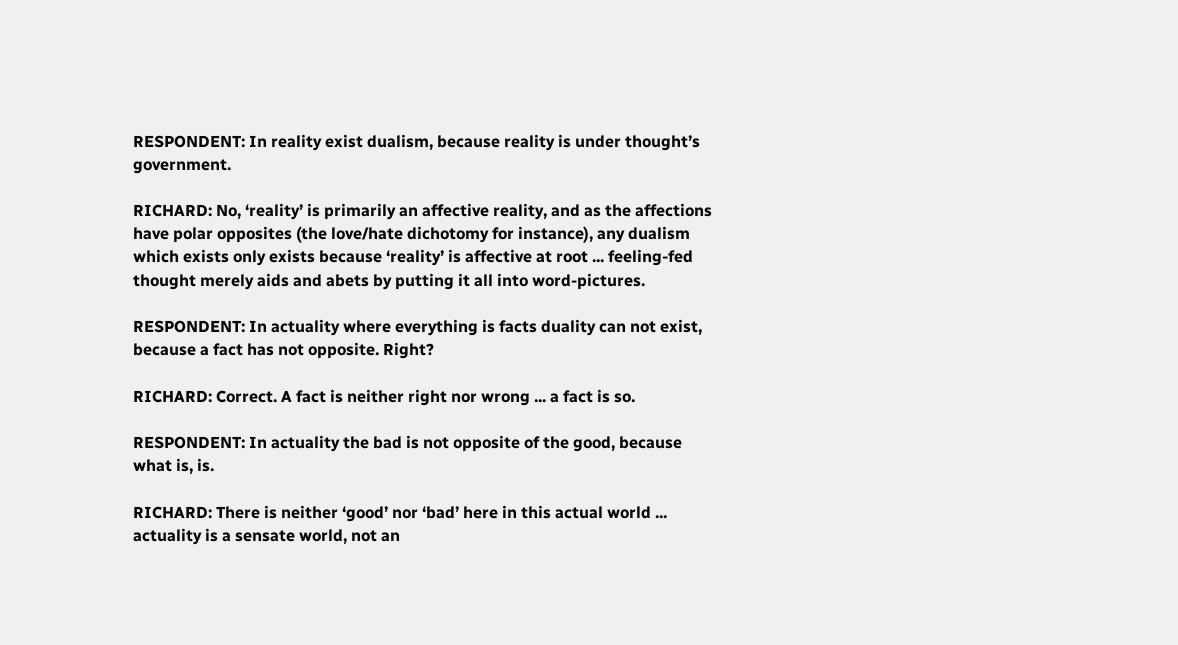RESPONDENT: In reality exist dualism, because reality is under thought’s government.

RICHARD: No, ‘reality’ is primarily an affective reality, and as the affections have polar opposites (the love/hate dichotomy for instance), any dualism which exists only exists because ‘reality’ is affective at root ... feeling-fed thought merely aids and abets by putting it all into word-pictures.

RESPONDENT: In actuality where everything is facts duality can not exist, because a fact has not opposite. Right?

RICHARD: Correct. A fact is neither right nor wrong ... a fact is so.

RESPONDENT: In actuality the bad is not opposite of the good, because what is, is.

RICHARD: There is neither ‘good’ nor ‘bad’ here in this actual world ... actuality is a sensate world, not an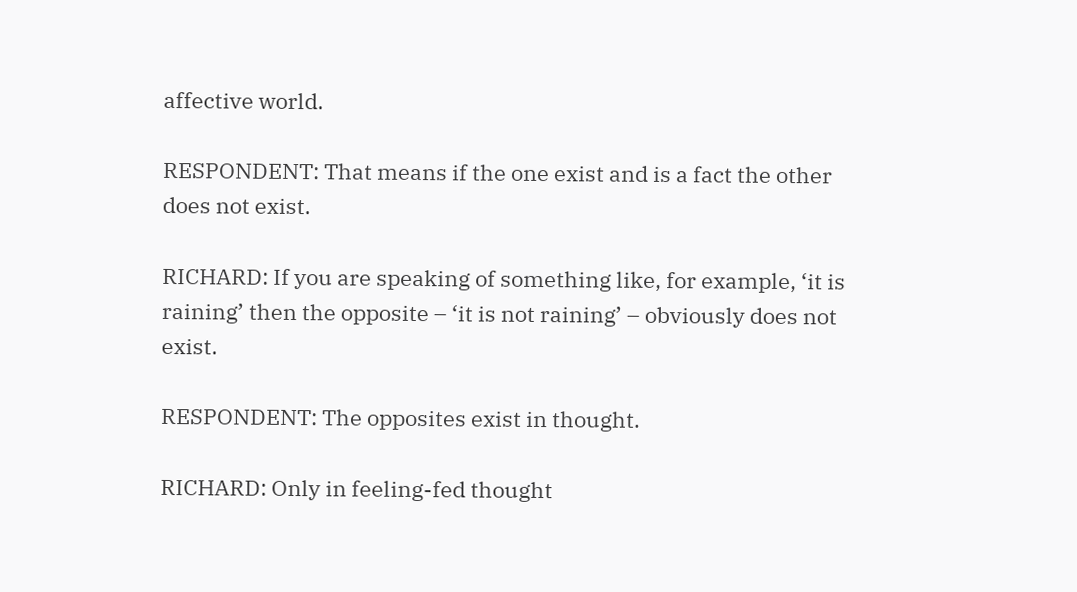affective world.

RESPONDENT: That means if the one exist and is a fact the other does not exist.

RICHARD: If you are speaking of something like, for example, ‘it is raining’ then the opposite – ‘it is not raining’ – obviously does not exist.

RESPONDENT: The opposites exist in thought.

RICHARD: Only in feeling-fed thought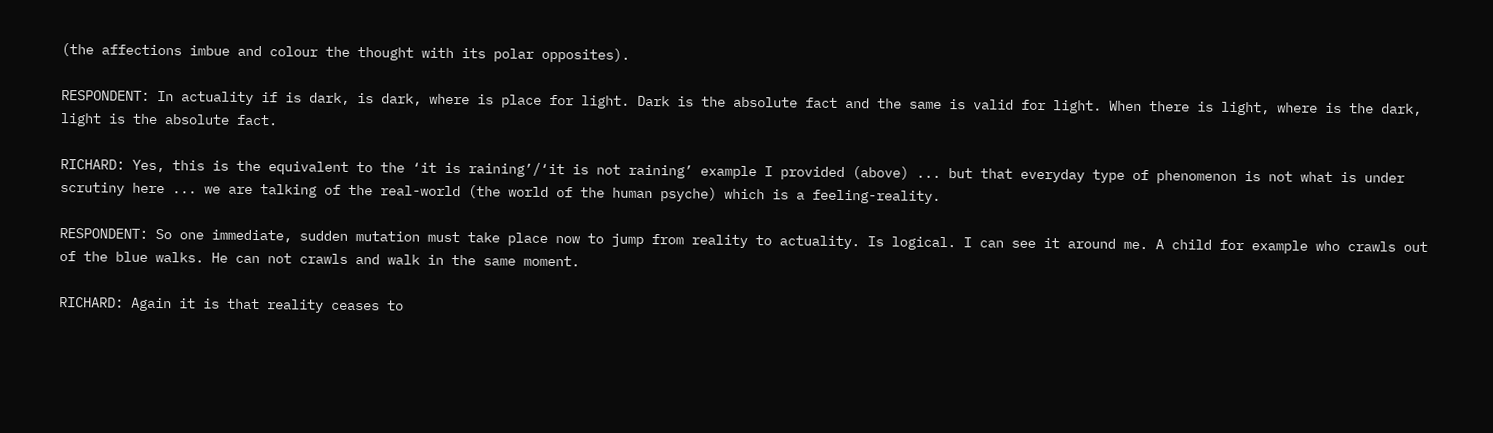(the affections imbue and colour the thought with its polar opposites).

RESPONDENT: In actuality if is dark, is dark, where is place for light. Dark is the absolute fact and the same is valid for light. When there is light, where is the dark, light is the absolute fact.

RICHARD: Yes, this is the equivalent to the ‘it is raining’/‘it is not raining’ example I provided (above) ... but that everyday type of phenomenon is not what is under scrutiny here ... we are talking of the real-world (the world of the human psyche) which is a feeling-reality.

RESPONDENT: So one immediate, sudden mutation must take place now to jump from reality to actuality. Is logical. I can see it around me. A child for example who crawls out of the blue walks. He can not crawls and walk in the same moment.

RICHARD: Again it is that reality ceases to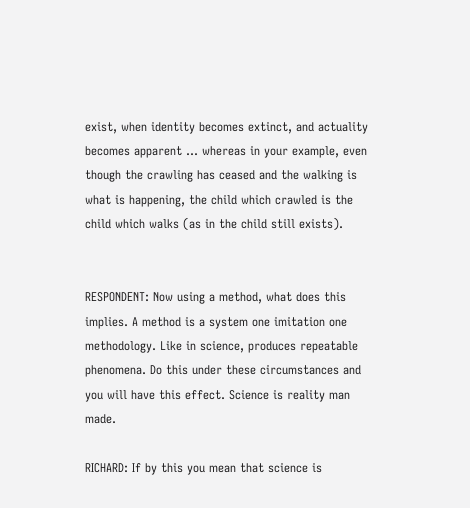exist, when identity becomes extinct, and actuality becomes apparent ... whereas in your example, even though the crawling has ceased and the walking is what is happening, the child which crawled is the child which walks (as in the child still exists).


RESPONDENT: Now using a method, what does this implies. A method is a system one imitation one methodology. Like in science, produces repeatable phenomena. Do this under these circumstances and you will have this effect. Science is reality man made.

RICHARD: If by this you mean that science is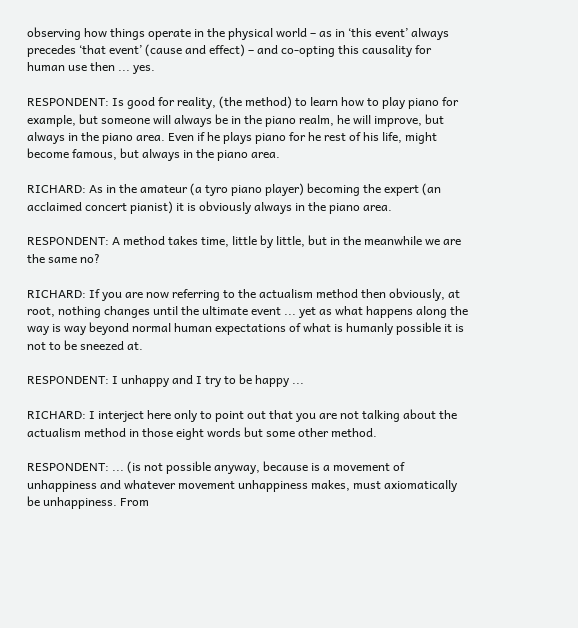observing how things operate in the physical world – as in ‘this event’ always precedes ‘that event’ (cause and effect) – and co-opting this causality for human use then ... yes.

RESPONDENT: Is good for reality, (the method) to learn how to play piano for example, but someone will always be in the piano realm, he will improve, but always in the piano area. Even if he plays piano for he rest of his life, might become famous, but always in the piano area.

RICHARD: As in the amateur (a tyro piano player) becoming the expert (an acclaimed concert pianist) it is obviously always in the piano area.

RESPONDENT: A method takes time, little by little, but in the meanwhile we are the same no?

RICHARD: If you are now referring to the actualism method then obviously, at root, nothing changes until the ultimate event ... yet as what happens along the way is way beyond normal human expectations of what is humanly possible it is not to be sneezed at.

RESPONDENT: I unhappy and I try to be happy ...

RICHARD: I interject here only to point out that you are not talking about the actualism method in those eight words but some other method.

RESPONDENT: ... (is not possible anyway, because is a movement of unhappiness and whatever movement unhappiness makes, must axiomatically be unhappiness. From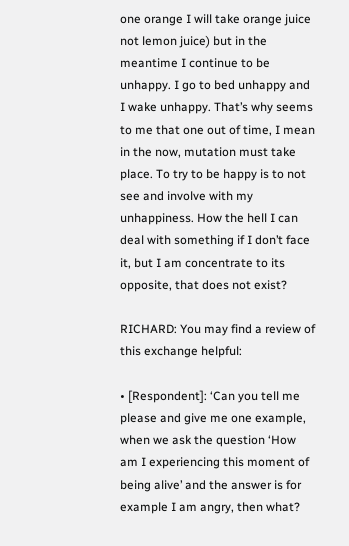one orange I will take orange juice not lemon juice) but in the meantime I continue to be unhappy. I go to bed unhappy and I wake unhappy. That’s why seems to me that one out of time, I mean in the now, mutation must take place. To try to be happy is to not see and involve with my unhappiness. How the hell I can deal with something if I don’t face it, but I am concentrate to its opposite, that does not exist?

RICHARD: You may find a review of this exchange helpful:

• [Respondent]: ‘Can you tell me please and give me one example, when we ask the question ‘How am I experiencing this moment of being alive’ and the answer is for example I am angry, then what?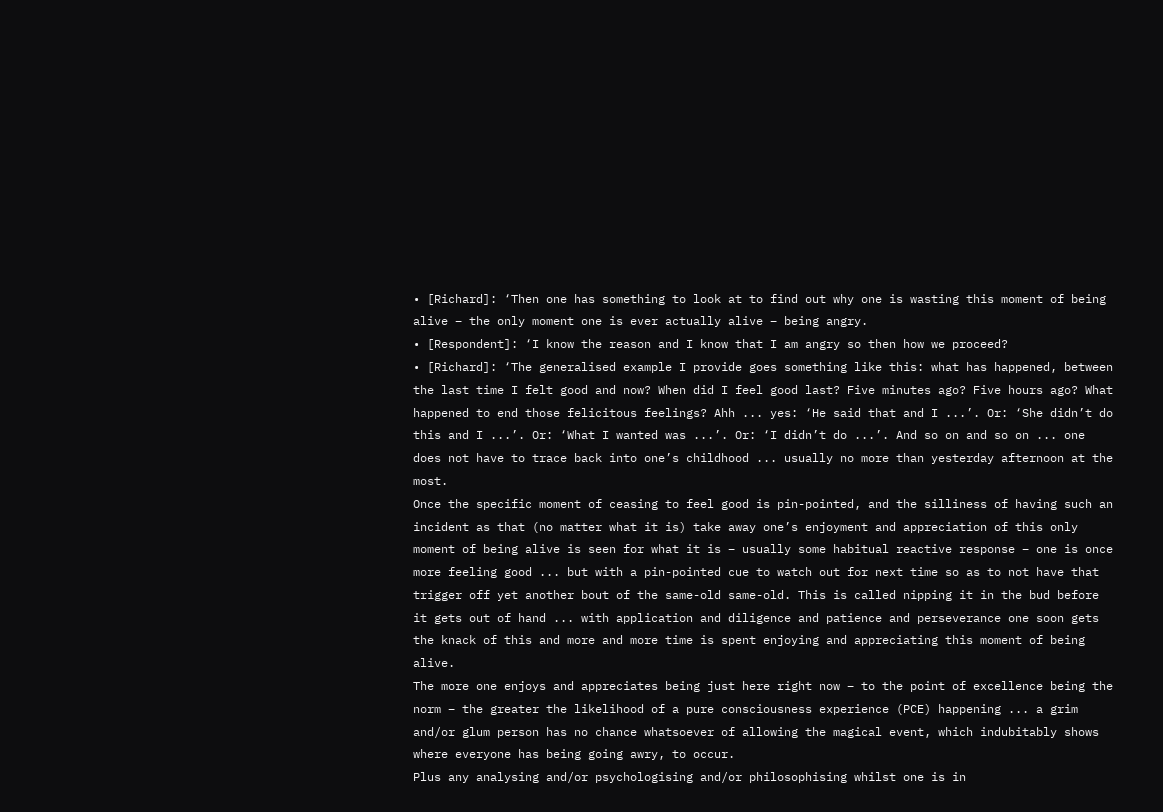• [Richard]: ‘Then one has something to look at to find out why one is wasting this moment of being alive – the only moment one is ever actually alive – being angry.
• [Respondent]: ‘I know the reason and I know that I am angry so then how we proceed?
• [Richard]: ‘The generalised example I provide goes something like this: what has happened, between the last time I felt good and now? When did I feel good last? Five minutes ago? Five hours ago? What happened to end those felicitous feelings? Ahh ... yes: ‘He said that and I ...’. Or: ‘She didn’t do this and I ...’. Or: ‘What I wanted was ...’. Or: ‘I didn’t do ...’. And so on and so on ... one does not have to trace back into one’s childhood ... usually no more than yesterday afternoon at the most.
Once the specific moment of ceasing to feel good is pin-pointed, and the silliness of having such an incident as that (no matter what it is) take away one’s enjoyment and appreciation of this only moment of being alive is seen for what it is – usually some habitual reactive response – one is once more feeling good ... but with a pin-pointed cue to watch out for next time so as to not have that trigger off yet another bout of the same-old same-old. This is called nipping it in the bud before it gets out of hand ... with application and diligence and patience and perseverance one soon gets the knack of this and more and more time is spent enjoying and appreciating this moment of being alive.
The more one enjoys and appreciates being just here right now – to the point of excellence being the norm – the greater the likelihood of a pure consciousness experience (PCE) happening ... a grim and/or glum person has no chance whatsoever of allowing the magical event, which indubitably shows where everyone has being going awry, to occur.
Plus any analysing and/or psychologising and/or philosophising whilst one is in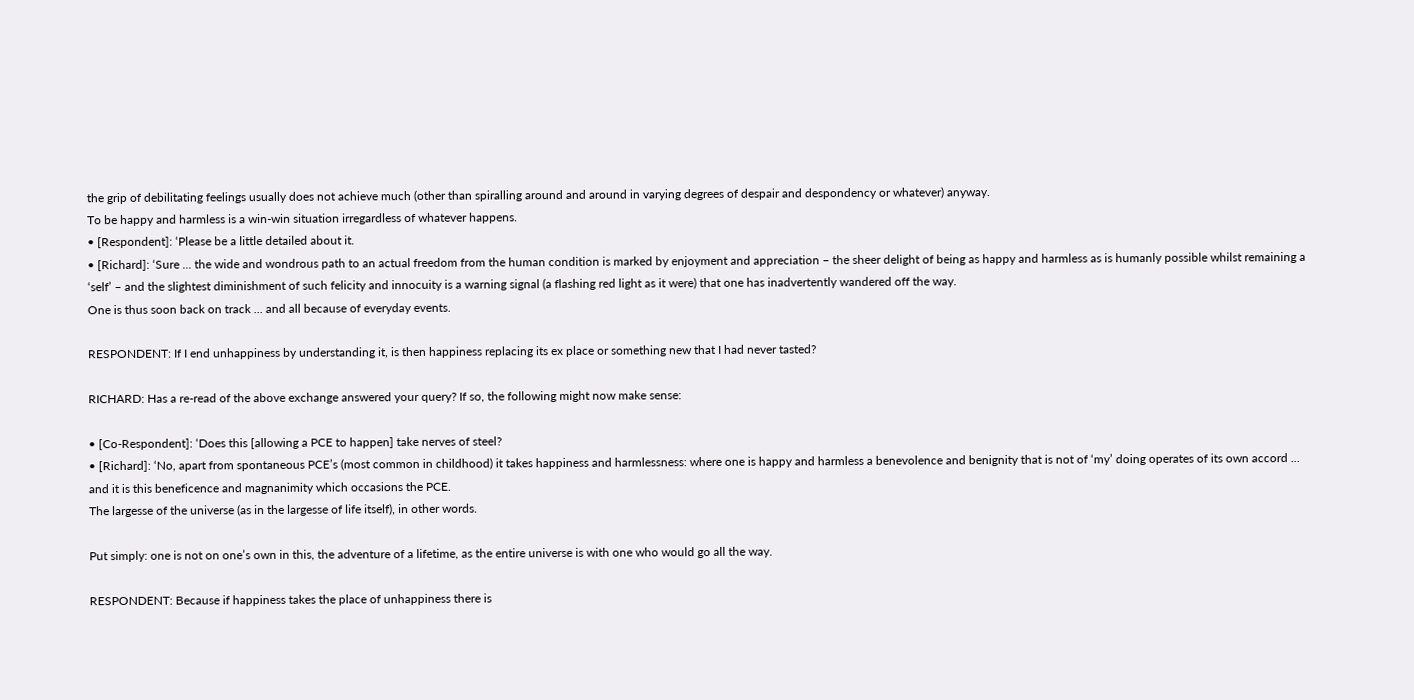the grip of debilitating feelings usually does not achieve much (other than spiralling around and around in varying degrees of despair and despondency or whatever) anyway.
To be happy and harmless is a win-win situation irregardless of whatever happens.
• [Respondent]: ‘Please be a little detailed about it.
• [Richard]: ‘Sure ... the wide and wondrous path to an actual freedom from the human condition is marked by enjoyment and appreciation – the sheer delight of being as happy and harmless as is humanly possible whilst remaining a ‘self’ – and the slightest diminishment of such felicity and innocuity is a warning signal (a flashing red light as it were) that one has inadvertently wandered off the way.
One is thus soon back on track ... and all because of everyday events.

RESPONDENT: If I end unhappiness by understanding it, is then happiness replacing its ex place or something new that I had never tasted?

RICHARD: Has a re-read of the above exchange answered your query? If so, the following might now make sense:

• [Co-Respondent]: ‘Does this [allowing a PCE to happen] take nerves of steel?
• [Richard]: ‘No, apart from spontaneous PCE’s (most common in childhood) it takes happiness and harmlessness: where one is happy and harmless a benevolence and benignity that is not of ‘my’ doing operates of its own accord ... and it is this beneficence and magnanimity which occasions the PCE.
The largesse of the universe (as in the largesse of life itself), in other words.

Put simply: one is not on one’s own in this, the adventure of a lifetime, as the entire universe is with one who would go all the way.

RESPONDENT: Because if happiness takes the place of unhappiness there is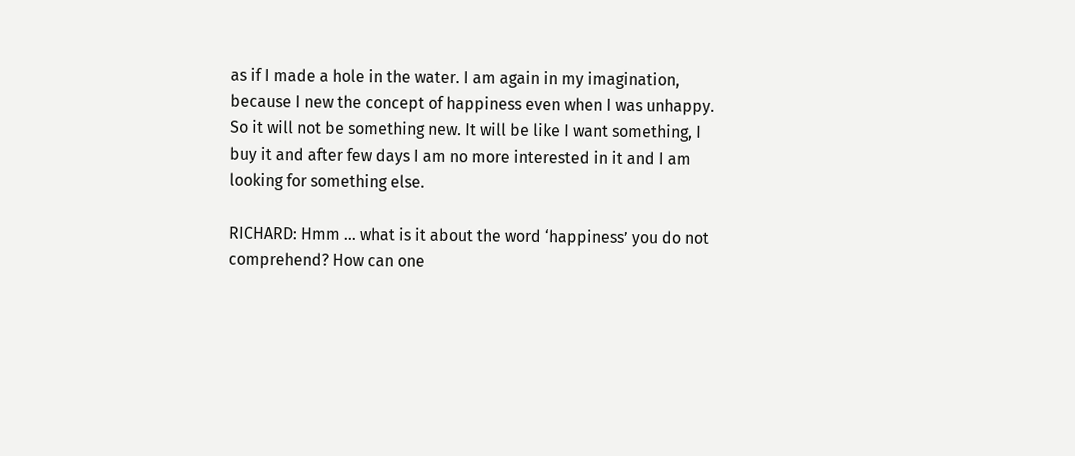as if I made a hole in the water. I am again in my imagination, because I new the concept of happiness even when I was unhappy. So it will not be something new. It will be like I want something, I buy it and after few days I am no more interested in it and I am looking for something else.

RICHARD: Hmm ... what is it about the word ‘happiness’ you do not comprehend? How can one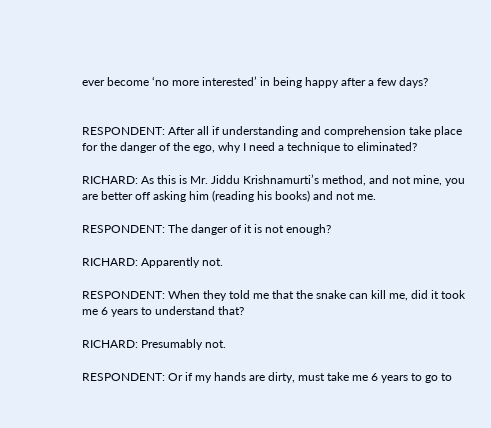ever become ‘no more interested’ in being happy after a few days?


RESPONDENT: After all if understanding and comprehension take place for the danger of the ego, why I need a technique to eliminated?

RICHARD: As this is Mr. Jiddu Krishnamurti’s method, and not mine, you are better off asking him (reading his books) and not me.

RESPONDENT: The danger of it is not enough?

RICHARD: Apparently not.

RESPONDENT: When they told me that the snake can kill me, did it took me 6 years to understand that?

RICHARD: Presumably not.

RESPONDENT: Or if my hands are dirty, must take me 6 years to go to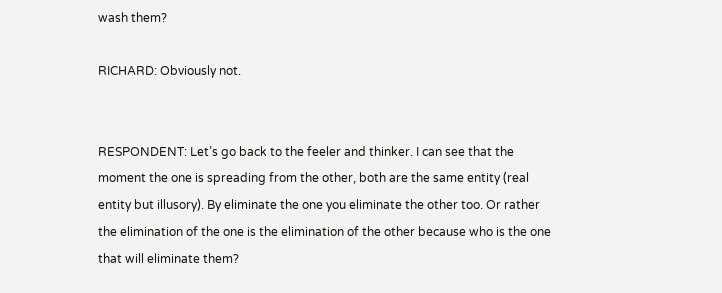wash them?

RICHARD: Obviously not.


RESPONDENT: Let’s go back to the feeler and thinker. I can see that the moment the one is spreading from the other, both are the same entity (real entity but illusory). By eliminate the one you eliminate the other too. Or rather the elimination of the one is the elimination of the other because who is the one that will eliminate them?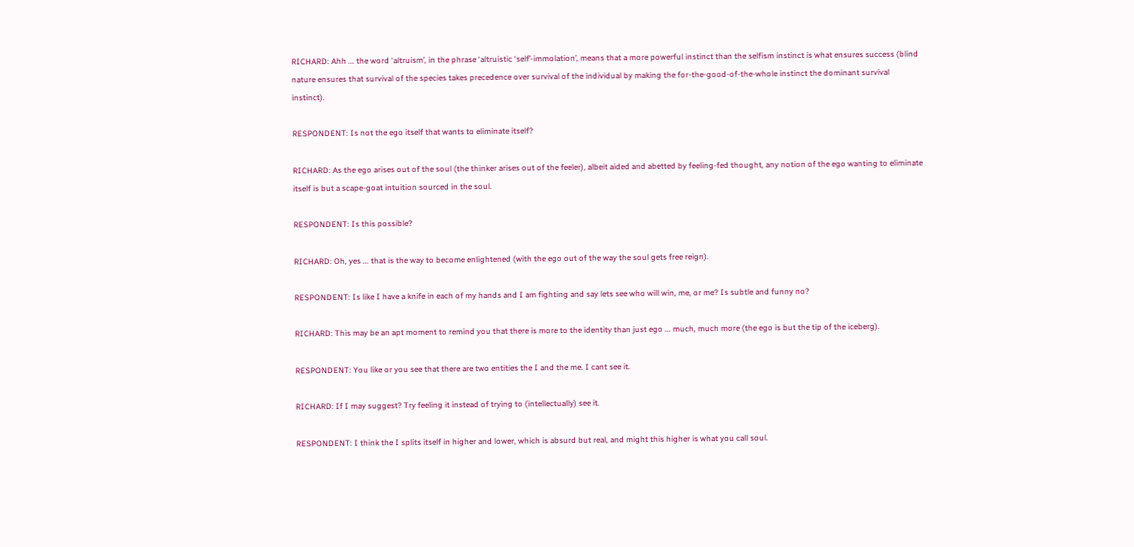RICHARD: Ahh ... the word ‘altruism’, in the phrase ‘altruistic ‘self’-immolation’, means that a more powerful instinct than the selfism instinct is what ensures success (blind nature ensures that survival of the species takes precedence over survival of the individual by making the for-the-good-of-the-whole instinct the dominant survival instinct).

RESPONDENT: Is not the ego itself that wants to eliminate itself?

RICHARD: As the ego arises out of the soul (the thinker arises out of the feeler), albeit aided and abetted by feeling-fed thought, any notion of the ego wanting to eliminate itself is but a scape-goat intuition sourced in the soul.

RESPONDENT: Is this possible?

RICHARD: Oh, yes ... that is the way to become enlightened (with the ego out of the way the soul gets free reign).

RESPONDENT: Is like I have a knife in each of my hands and I am fighting and say lets see who will win, me, or me? Is subtle and funny no?

RICHARD: This may be an apt moment to remind you that there is more to the identity than just ego ... much, much more (the ego is but the tip of the iceberg).

RESPONDENT: You like or you see that there are two entities the I and the me. I cant see it.

RICHARD: If I may suggest? Try feeling it instead of trying to (intellectually) see it.

RESPONDENT: I think the I splits itself in higher and lower, which is absurd but real, and might this higher is what you call soul.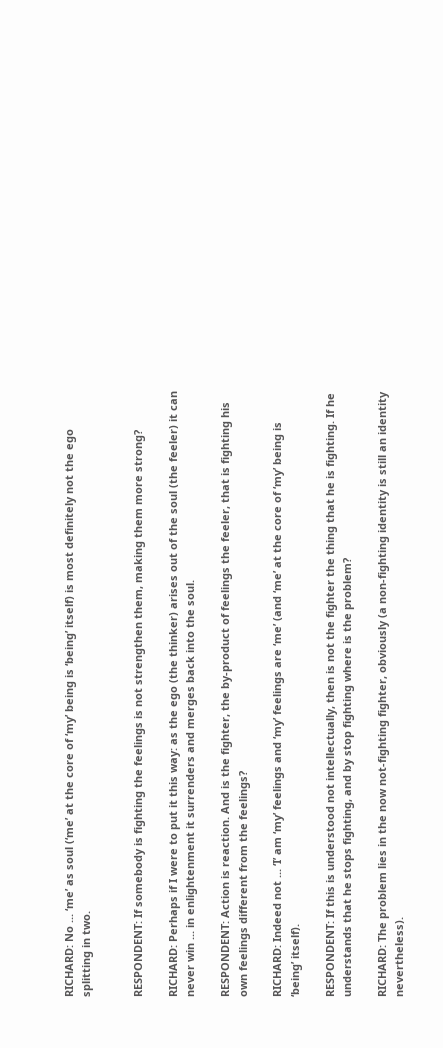RICHARD: No ... ‘me’ as soul (‘me’ at the core of ‘my’ being is ‘being’ itself) is most definitely not the ego splitting in two.


RESPONDENT: If somebody is fighting the feelings is not strengthen them, making them more strong?

RICHARD: Perhaps if I were to put it this way: as the ego (the thinker) arises out of the soul (the feeler) it can never win ... in enlightenment it surrenders and merges back into the soul.

RESPONDENT: Action is reaction. And is the fighter, the by-product of feelings the feeler, that is fighting his own feelings different from the feelings?

RICHARD: Indeed not ... ‘I’ am ‘my’ feelings and ‘my’ feelings are ‘me’ (and ‘me’ at the core of ‘my’ being is ‘being’ itself).

RESPONDENT: If this is understood not intellectually, then is not the fighter the thing that he is fighting. If he understands that he stops fighting, and by stop fighting where is the problem?

RICHARD: The problem lies in the now not-fighting fighter, obviously (a non-fighting identity is still an identity nevertheless).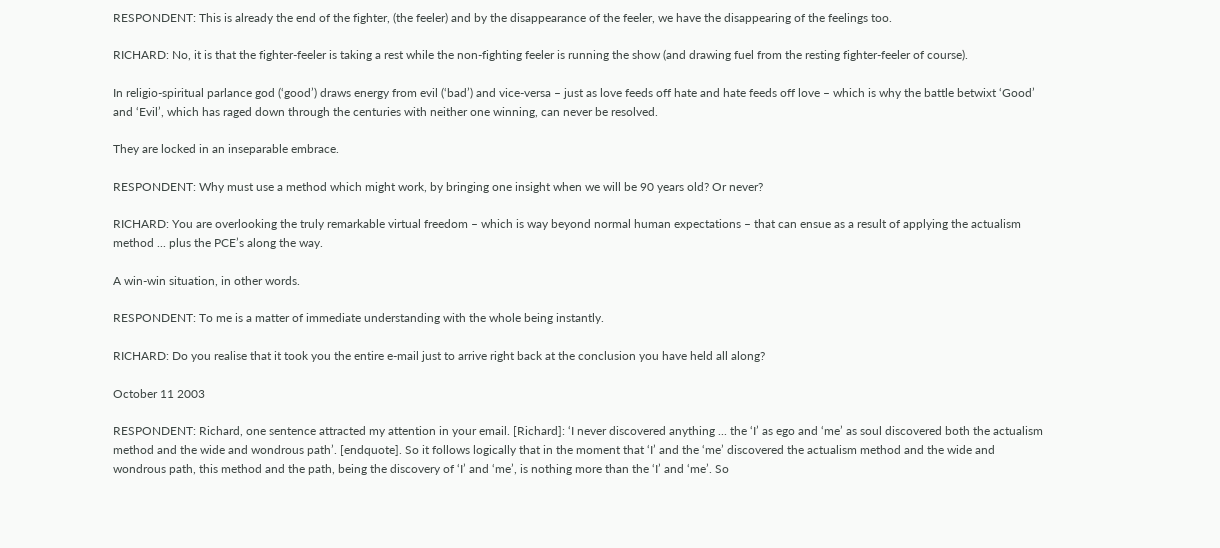RESPONDENT: This is already the end of the fighter, (the feeler) and by the disappearance of the feeler, we have the disappearing of the feelings too.

RICHARD: No, it is that the fighter-feeler is taking a rest while the non-fighting feeler is running the show (and drawing fuel from the resting fighter-feeler of course).

In religio-spiritual parlance god (‘good’) draws energy from evil (‘bad’) and vice-versa – just as love feeds off hate and hate feeds off love – which is why the battle betwixt ‘Good’ and ‘Evil’, which has raged down through the centuries with neither one winning, can never be resolved.

They are locked in an inseparable embrace.

RESPONDENT: Why must use a method which might work, by bringing one insight when we will be 90 years old? Or never?

RICHARD: You are overlooking the truly remarkable virtual freedom – which is way beyond normal human expectations – that can ensue as a result of applying the actualism method ... plus the PCE’s along the way.

A win-win situation, in other words.

RESPONDENT: To me is a matter of immediate understanding with the whole being instantly.

RICHARD: Do you realise that it took you the entire e-mail just to arrive right back at the conclusion you have held all along?

October 11 2003

RESPONDENT: Richard, one sentence attracted my attention in your email. [Richard]: ‘I never discovered anything ... the ‘I’ as ego and ‘me’ as soul discovered both the actualism method and the wide and wondrous path’. [endquote]. So it follows logically that in the moment that ‘I’ and the ‘me’ discovered the actualism method and the wide and wondrous path, this method and the path, being the discovery of ‘I’ and ‘me’, is nothing more than the ‘I’ and ‘me’. So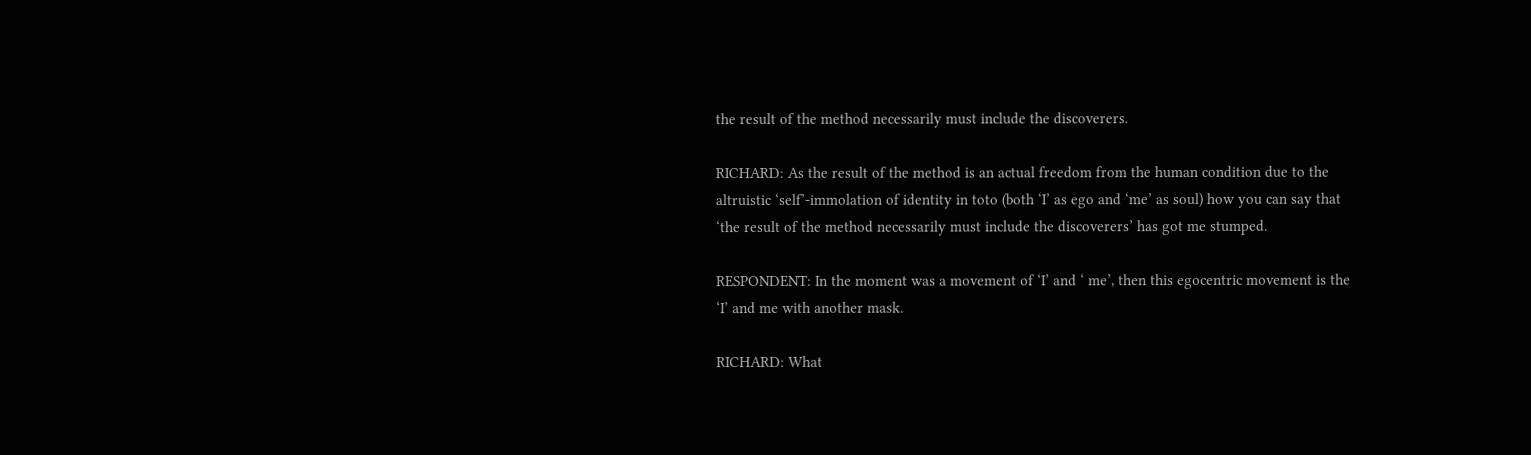the result of the method necessarily must include the discoverers.

RICHARD: As the result of the method is an actual freedom from the human condition due to the altruistic ‘self’-immolation of identity in toto (both ‘I’ as ego and ‘me’ as soul) how you can say that ‘the result of the method necessarily must include the discoverers’ has got me stumped.

RESPONDENT: In the moment was a movement of ‘I’ and ‘ me’, then this egocentric movement is the ‘I’ and me with another mask.

RICHARD: What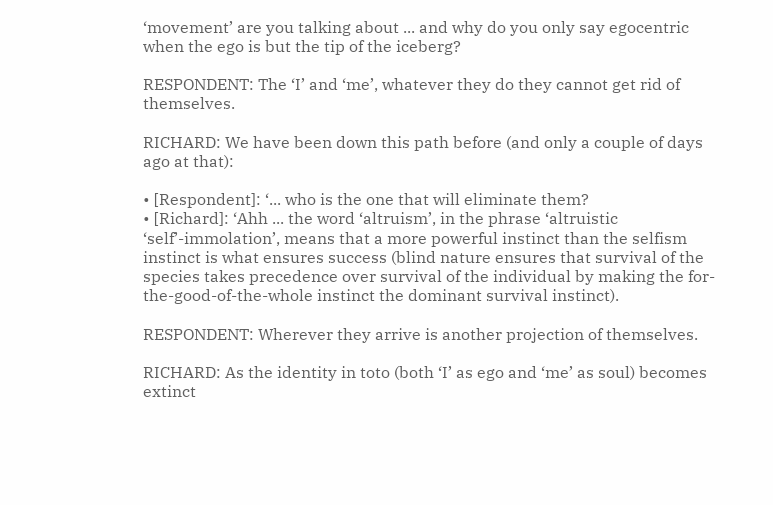‘movement’ are you talking about ... and why do you only say egocentric when the ego is but the tip of the iceberg?

RESPONDENT: The ‘I’ and ‘me’, whatever they do they cannot get rid of themselves.

RICHARD: We have been down this path before (and only a couple of days ago at that):

• [Respondent]: ‘... who is the one that will eliminate them?
• [Richard]: ‘Ahh ... the word ‘altruism’, in the phrase ‘altruistic ‘self’-immolation’, means that a more powerful instinct than the selfism instinct is what ensures success (blind nature ensures that survival of the species takes precedence over survival of the individual by making the for-the-good-of-the-whole instinct the dominant survival instinct).

RESPONDENT: Wherever they arrive is another projection of themselves.

RICHARD: As the identity in toto (both ‘I’ as ego and ‘me’ as soul) becomes extinct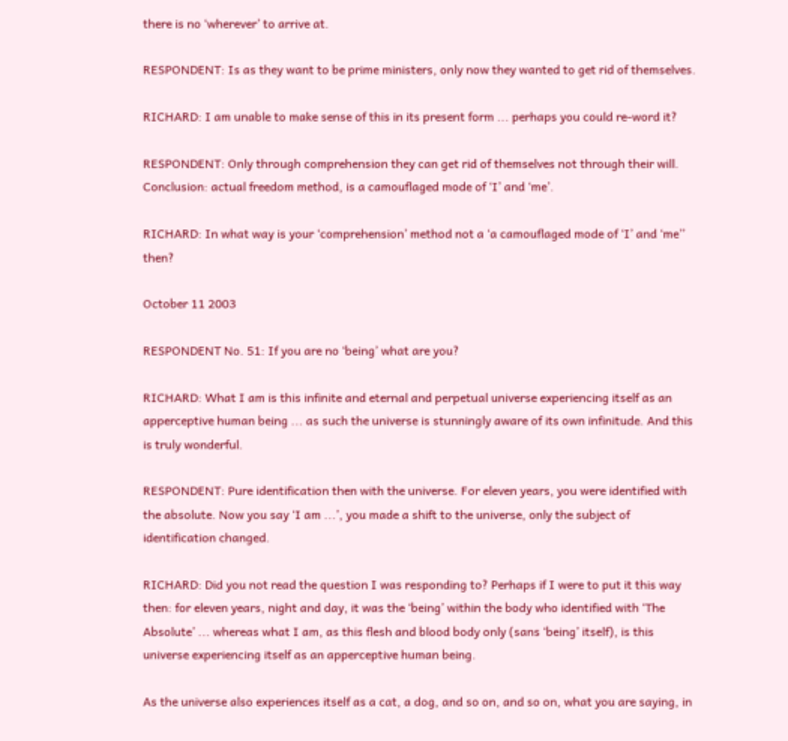there is no ‘wherever’ to arrive at.

RESPONDENT: Is as they want to be prime ministers, only now they wanted to get rid of themselves.

RICHARD: I am unable to make sense of this in its present form ... perhaps you could re-word it?

RESPONDENT: Only through comprehension they can get rid of themselves not through their will. Conclusion: actual freedom method, is a camouflaged mode of ‘I’ and ‘me’.

RICHARD: In what way is your ‘comprehension’ method not a ‘a camouflaged mode of ‘I’ and ‘me’’ then?

October 11 2003

RESPONDENT No. 51: If you are no ‘being’ what are you?

RICHARD: What I am is this infinite and eternal and perpetual universe experiencing itself as an apperceptive human being ... as such the universe is stunningly aware of its own infinitude. And this is truly wonderful.

RESPONDENT: Pure identification then with the universe. For eleven years, you were identified with the absolute. Now you say ‘I am ...’, you made a shift to the universe, only the subject of identification changed.

RICHARD: Did you not read the question I was responding to? Perhaps if I were to put it this way then: for eleven years, night and day, it was the ‘being’ within the body who identified with ‘The Absolute’ ... whereas what I am, as this flesh and blood body only (sans ‘being’ itself), is this universe experiencing itself as an apperceptive human being.

As the universe also experiences itself as a cat, a dog, and so on, and so on, what you are saying, in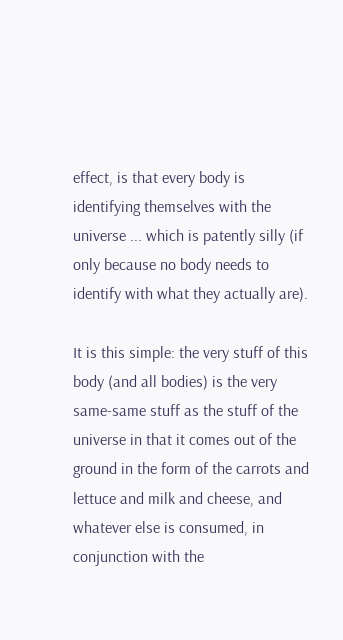effect, is that every body is identifying themselves with the universe ... which is patently silly (if only because no body needs to identify with what they actually are).

It is this simple: the very stuff of this body (and all bodies) is the very same-same stuff as the stuff of the universe in that it comes out of the ground in the form of the carrots and lettuce and milk and cheese, and whatever else is consumed, in conjunction with the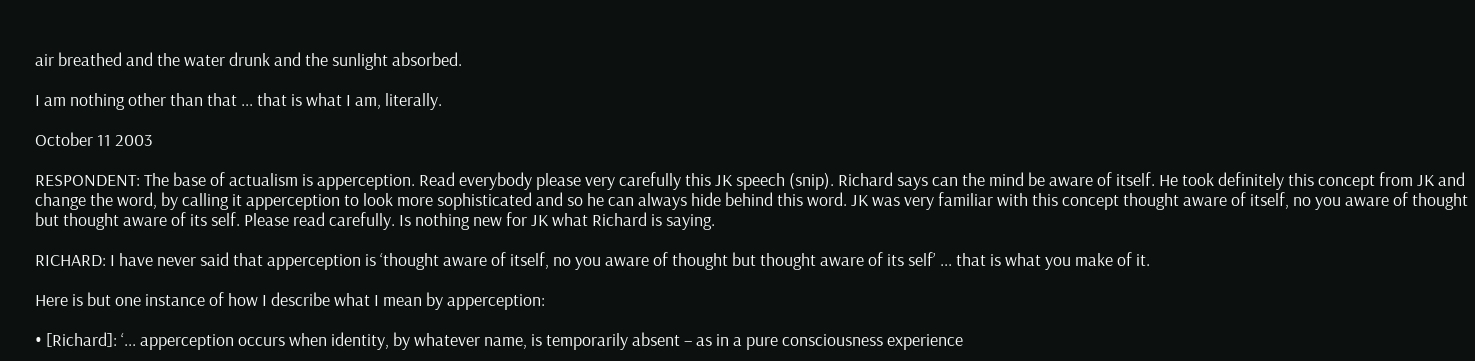air breathed and the water drunk and the sunlight absorbed.

I am nothing other than that ... that is what I am, literally.

October 11 2003

RESPONDENT: The base of actualism is apperception. Read everybody please very carefully this JK speech (snip). Richard says can the mind be aware of itself. He took definitely this concept from JK and change the word, by calling it apperception to look more sophisticated and so he can always hide behind this word. JK was very familiar with this concept thought aware of itself, no you aware of thought but thought aware of its self. Please read carefully. Is nothing new for JK what Richard is saying.

RICHARD: I have never said that apperception is ‘thought aware of itself, no you aware of thought but thought aware of its self’ ... that is what you make of it.

Here is but one instance of how I describe what I mean by apperception:

• [Richard]: ‘... apperception occurs when identity, by whatever name, is temporarily absent – as in a pure consciousness experience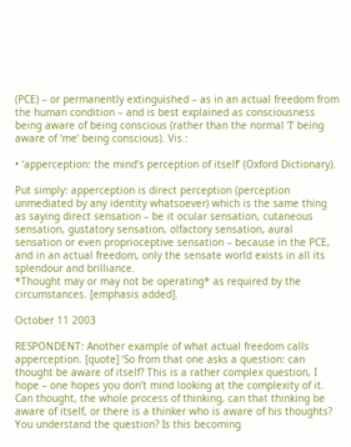(PCE) – or permanently extinguished – as in an actual freedom from the human condition – and is best explained as consciousness being aware of being conscious (rather than the normal ‘I’ being aware of ‘me’ being conscious). Vis.:

• ‘apperception: the mind’s perception of itself’ (Oxford Dictionary).

Put simply: apperception is direct perception (perception unmediated by any identity whatsoever) which is the same thing as saying direct sensation – be it ocular sensation, cutaneous sensation, gustatory sensation, olfactory sensation, aural sensation or even proprioceptive sensation – because in the PCE, and in an actual freedom, only the sensate world exists in all its splendour and brilliance.
*Thought may or may not be operating* as required by the circumstances. [emphasis added].

October 11 2003

RESPONDENT: Another example of what actual freedom calls apperception. [quote] ‘So from that one asks a question: can thought be aware of itself? This is a rather complex question, I hope – one hopes you don’t mind looking at the complexity of it. Can thought, the whole process of thinking, can that thinking be aware of itself, or there is a thinker who is aware of his thoughts? You understand the question? Is this becoming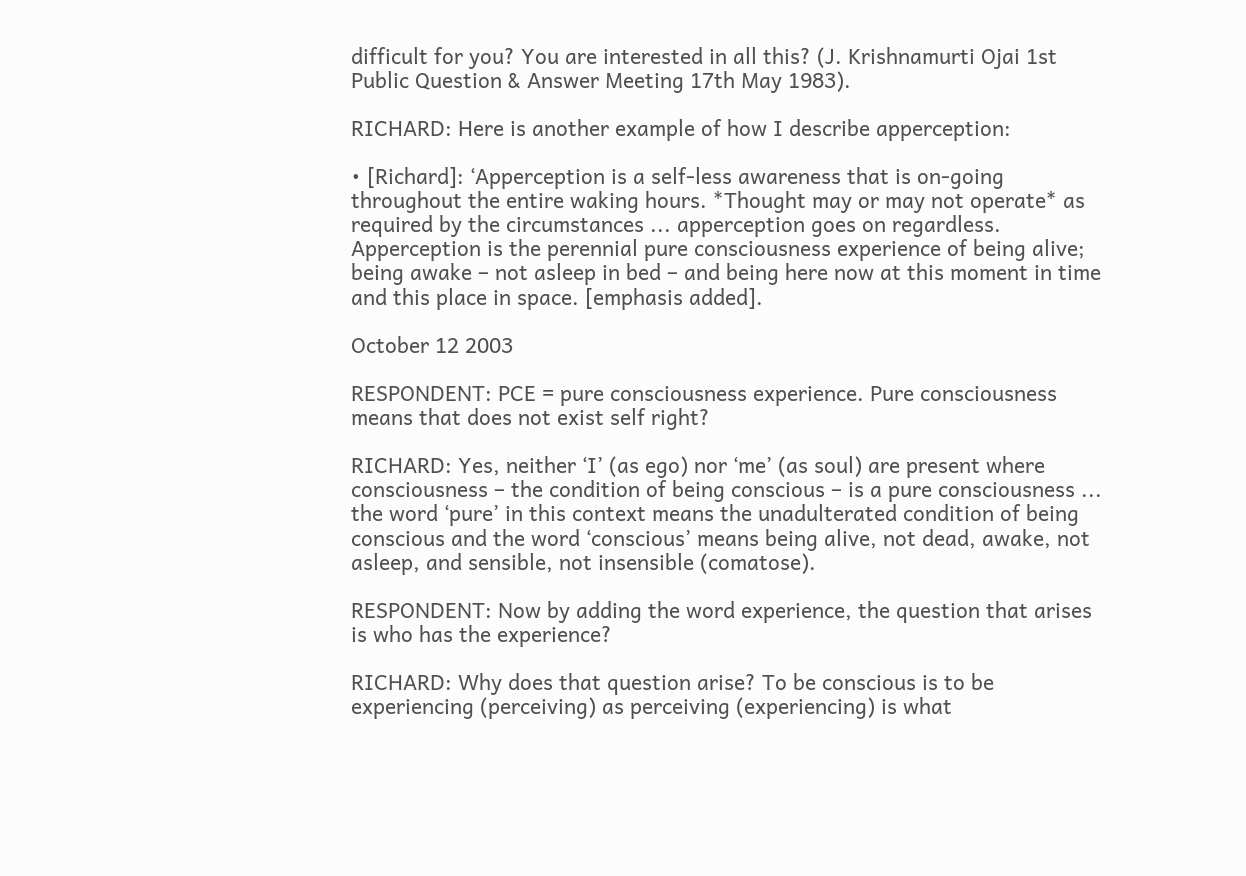difficult for you? You are interested in all this? (J. Krishnamurti Ojai 1st Public Question & Answer Meeting 17th May 1983).

RICHARD: Here is another example of how I describe apperception:

• [Richard]: ‘Apperception is a self-less awareness that is on-going throughout the entire waking hours. *Thought may or may not operate* as required by the circumstances ... apperception goes on regardless. Apperception is the perennial pure consciousness experience of being alive; being awake – not asleep in bed – and being here now at this moment in time and this place in space. [emphasis added].

October 12 2003

RESPONDENT: PCE = pure consciousness experience. Pure consciousness means that does not exist self right?

RICHARD: Yes, neither ‘I’ (as ego) nor ‘me’ (as soul) are present where consciousness – the condition of being conscious – is a pure consciousness ... the word ‘pure’ in this context means the unadulterated condition of being conscious and the word ‘conscious’ means being alive, not dead, awake, not asleep, and sensible, not insensible (comatose).

RESPONDENT: Now by adding the word experience, the question that arises is who has the experience?

RICHARD: Why does that question arise? To be conscious is to be experiencing (perceiving) as perceiving (experiencing) is what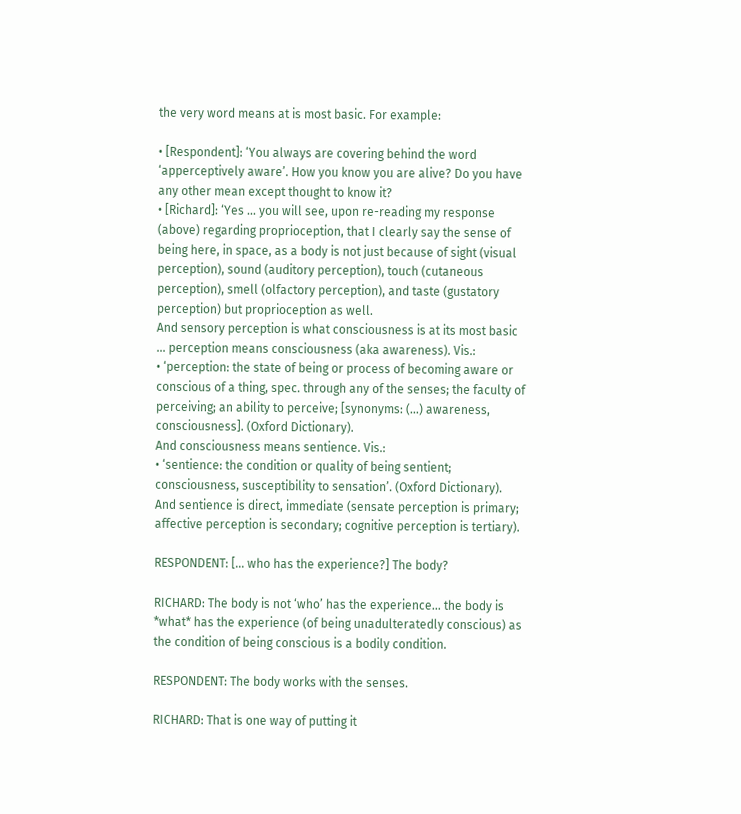the very word means at is most basic. For example:

• [Respondent]: ‘You always are covering behind the word ‘apperceptively aware’. How you know you are alive? Do you have any other mean except thought to know it?
• [Richard]: ‘Yes ... you will see, upon re-reading my response (above) regarding proprioception, that I clearly say the sense of being here, in space, as a body is not just because of sight (visual perception), sound (auditory perception), touch (cutaneous perception), smell (olfactory perception), and taste (gustatory perception) but proprioception as well.
And sensory perception is what consciousness is at its most basic ... perception means consciousness (aka awareness). Vis.:
• ‘perception: the state of being or process of becoming aware or conscious of a thing, spec. through any of the senses; the faculty of perceiving; an ability to perceive; [synonyms: (...) awareness, consciousness]. (Oxford Dictionary).
And consciousness means sentience. Vis.:
• ‘sentience: the condition or quality of being sentient; consciousness, susceptibility to sensation’. (Oxford Dictionary).
And sentience is direct, immediate (sensate perception is primary; affective perception is secondary; cognitive perception is tertiary).

RESPONDENT: [... who has the experience?] The body?

RICHARD: The body is not ‘who’ has the experience... the body is *what* has the experience (of being unadulteratedly conscious) as the condition of being conscious is a bodily condition.

RESPONDENT: The body works with the senses.

RICHARD: That is one way of putting it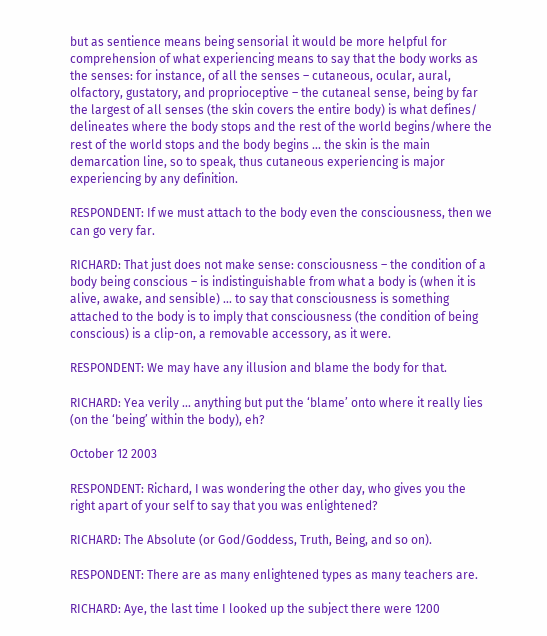but as sentience means being sensorial it would be more helpful for comprehension of what experiencing means to say that the body works as the senses: for instance, of all the senses – cutaneous, ocular, aural, olfactory, gustatory, and proprioceptive – the cutaneal sense, being by far the largest of all senses (the skin covers the entire body) is what defines/ delineates where the body stops and the rest of the world begins/where the rest of the world stops and the body begins ... the skin is the main demarcation line, so to speak, thus cutaneous experiencing is major experiencing by any definition.

RESPONDENT: If we must attach to the body even the consciousness, then we can go very far.

RICHARD: That just does not make sense: consciousness – the condition of a body being conscious – is indistinguishable from what a body is (when it is alive, awake, and sensible) ... to say that consciousness is something attached to the body is to imply that consciousness (the condition of being conscious) is a clip-on, a removable accessory, as it were.

RESPONDENT: We may have any illusion and blame the body for that.

RICHARD: Yea verily ... anything but put the ‘blame’ onto where it really lies (on the ‘being’ within the body), eh?

October 12 2003

RESPONDENT: Richard, I was wondering the other day, who gives you the right apart of your self to say that you was enlightened?

RICHARD: The Absolute (or God/Goddess, Truth, Being, and so on).

RESPONDENT: There are as many enlightened types as many teachers are.

RICHARD: Aye, the last time I looked up the subject there were 1200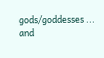gods/goddesses ... and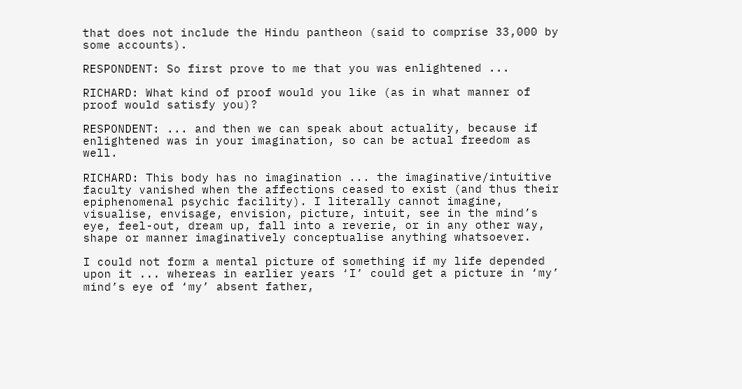that does not include the Hindu pantheon (said to comprise 33,000 by some accounts).

RESPONDENT: So first prove to me that you was enlightened ...

RICHARD: What kind of proof would you like (as in what manner of proof would satisfy you)?

RESPONDENT: ... and then we can speak about actuality, because if enlightened was in your imagination, so can be actual freedom as well.

RICHARD: This body has no imagination ... the imaginative/intuitive faculty vanished when the affections ceased to exist (and thus their epiphenomenal psychic facility). I literally cannot imagine, visualise, envisage, envision, picture, intuit, see in the mind’s eye, feel-out, dream up, fall into a reverie, or in any other way, shape or manner imaginatively conceptualise anything whatsoever.

I could not form a mental picture of something if my life depended upon it ... whereas in earlier years ‘I’ could get a picture in ‘my’ mind’s eye of ‘my’ absent father,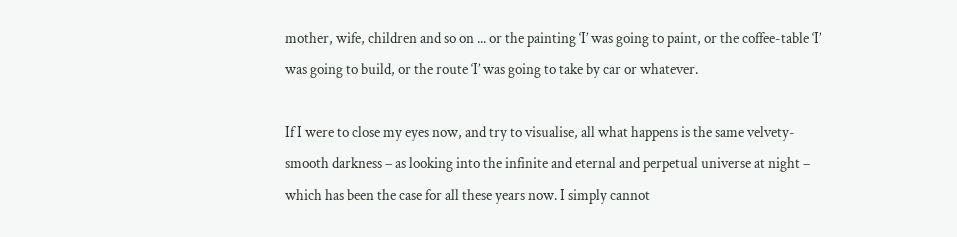mother, wife, children and so on ... or the painting ‘I’ was going to paint, or the coffee-table ‘I’ was going to build, or the route ‘I’ was going to take by car or whatever.

If I were to close my eyes now, and try to visualise, all what happens is the same velvety-smooth darkness – as looking into the infinite and eternal and perpetual universe at night – which has been the case for all these years now. I simply cannot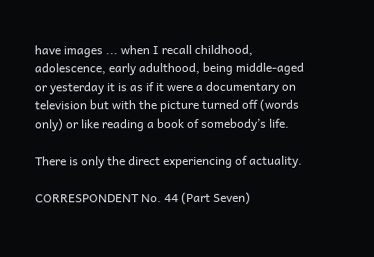have images ... when I recall childhood, adolescence, early adulthood, being middle-aged or yesterday it is as if it were a documentary on television but with the picture turned off (words only) or like reading a book of somebody’s life.

There is only the direct experiencing of actuality.

CORRESPONDENT No. 44 (Part Seven)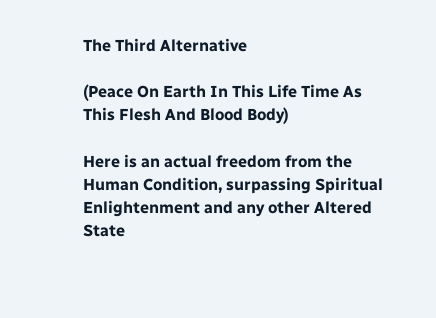The Third Alternative

(Peace On Earth In This Life Time As This Flesh And Blood Body)

Here is an actual freedom from the Human Condition, surpassing Spiritual Enlightenment and any other Altered State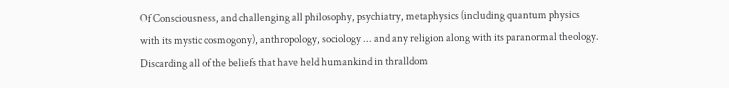Of Consciousness, and challenging all philosophy, psychiatry, metaphysics (including quantum physics with its mystic cosmogony), anthropology, sociology ... and any religion along with its paranormal theology. Discarding all of the beliefs that have held humankind in thralldom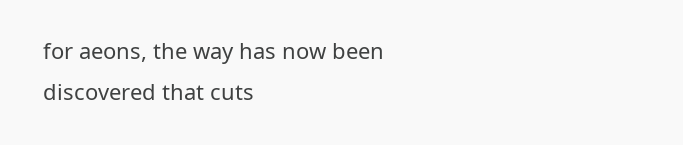for aeons, the way has now been discovered that cuts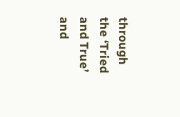through the ‘Tried and True’ and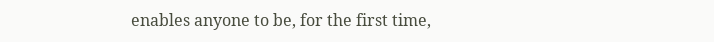enables anyone to be, for the first time,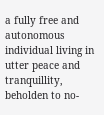a fully free and autonomous individual living in utter peace and tranquillity, beholden to no-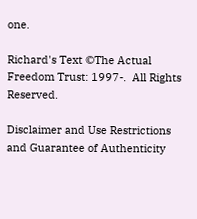one.

Richard's Text ©The Actual Freedom Trust: 1997-.  All Rights Reserved.

Disclaimer and Use Restrictions and Guarantee of Authenticity